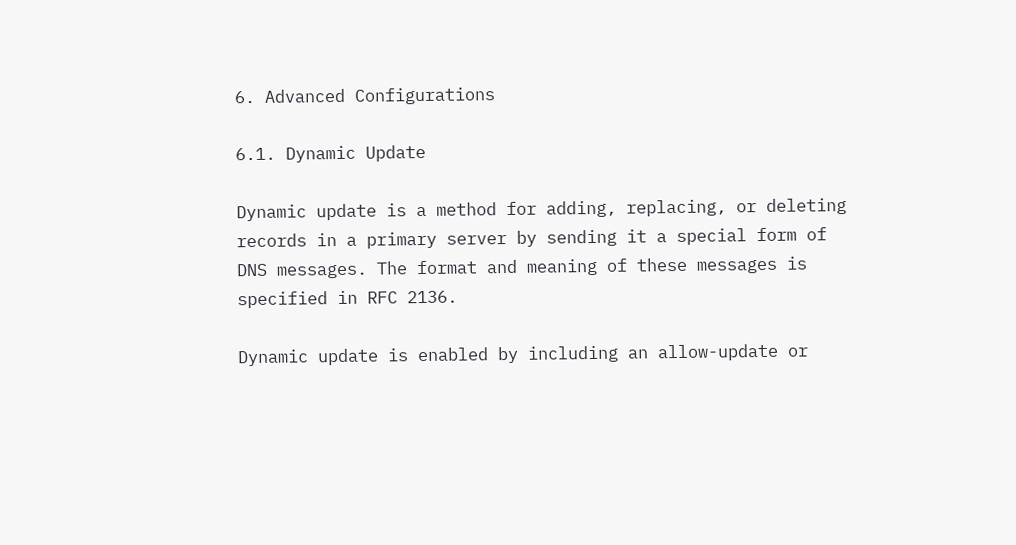6. Advanced Configurations

6.1. Dynamic Update

Dynamic update is a method for adding, replacing, or deleting records in a primary server by sending it a special form of DNS messages. The format and meaning of these messages is specified in RFC 2136.

Dynamic update is enabled by including an allow-update or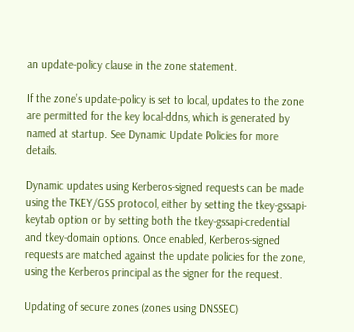an update-policy clause in the zone statement.

If the zone’s update-policy is set to local, updates to the zone are permitted for the key local-ddns, which is generated by named at startup. See Dynamic Update Policies for more details.

Dynamic updates using Kerberos-signed requests can be made using the TKEY/GSS protocol, either by setting the tkey-gssapi-keytab option or by setting both the tkey-gssapi-credential and tkey-domain options. Once enabled, Kerberos-signed requests are matched against the update policies for the zone, using the Kerberos principal as the signer for the request.

Updating of secure zones (zones using DNSSEC)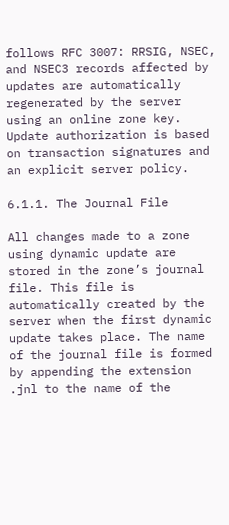follows RFC 3007: RRSIG, NSEC, and NSEC3 records affected by updates are automatically regenerated by the server using an online zone key. Update authorization is based on transaction signatures and an explicit server policy.

6.1.1. The Journal File

All changes made to a zone using dynamic update are stored in the zone’s journal file. This file is automatically created by the server when the first dynamic update takes place. The name of the journal file is formed by appending the extension .jnl to the name of the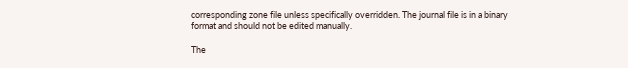corresponding zone file unless specifically overridden. The journal file is in a binary format and should not be edited manually.

The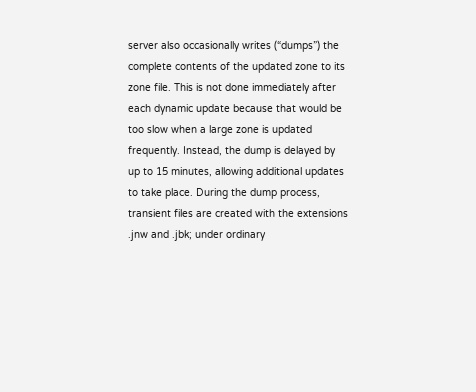server also occasionally writes (“dumps”) the complete contents of the updated zone to its zone file. This is not done immediately after each dynamic update because that would be too slow when a large zone is updated frequently. Instead, the dump is delayed by up to 15 minutes, allowing additional updates to take place. During the dump process, transient files are created with the extensions .jnw and .jbk; under ordinary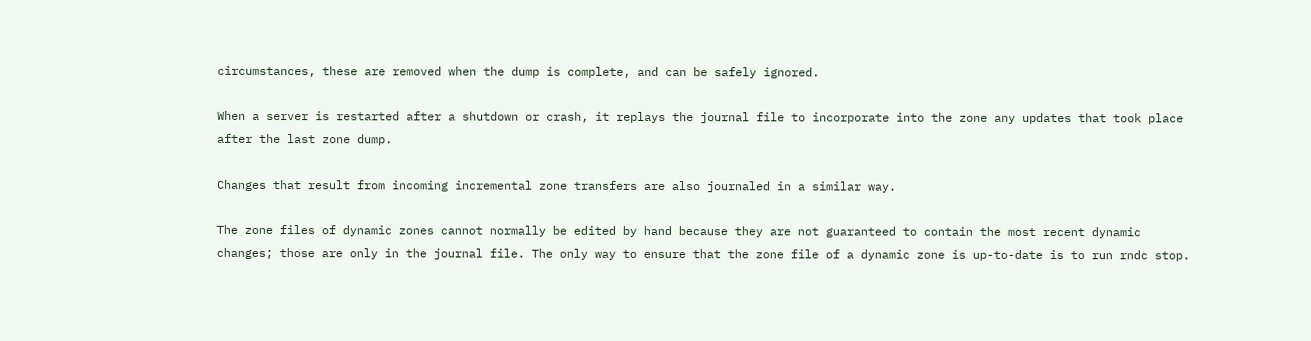circumstances, these are removed when the dump is complete, and can be safely ignored.

When a server is restarted after a shutdown or crash, it replays the journal file to incorporate into the zone any updates that took place after the last zone dump.

Changes that result from incoming incremental zone transfers are also journaled in a similar way.

The zone files of dynamic zones cannot normally be edited by hand because they are not guaranteed to contain the most recent dynamic changes; those are only in the journal file. The only way to ensure that the zone file of a dynamic zone is up-to-date is to run rndc stop.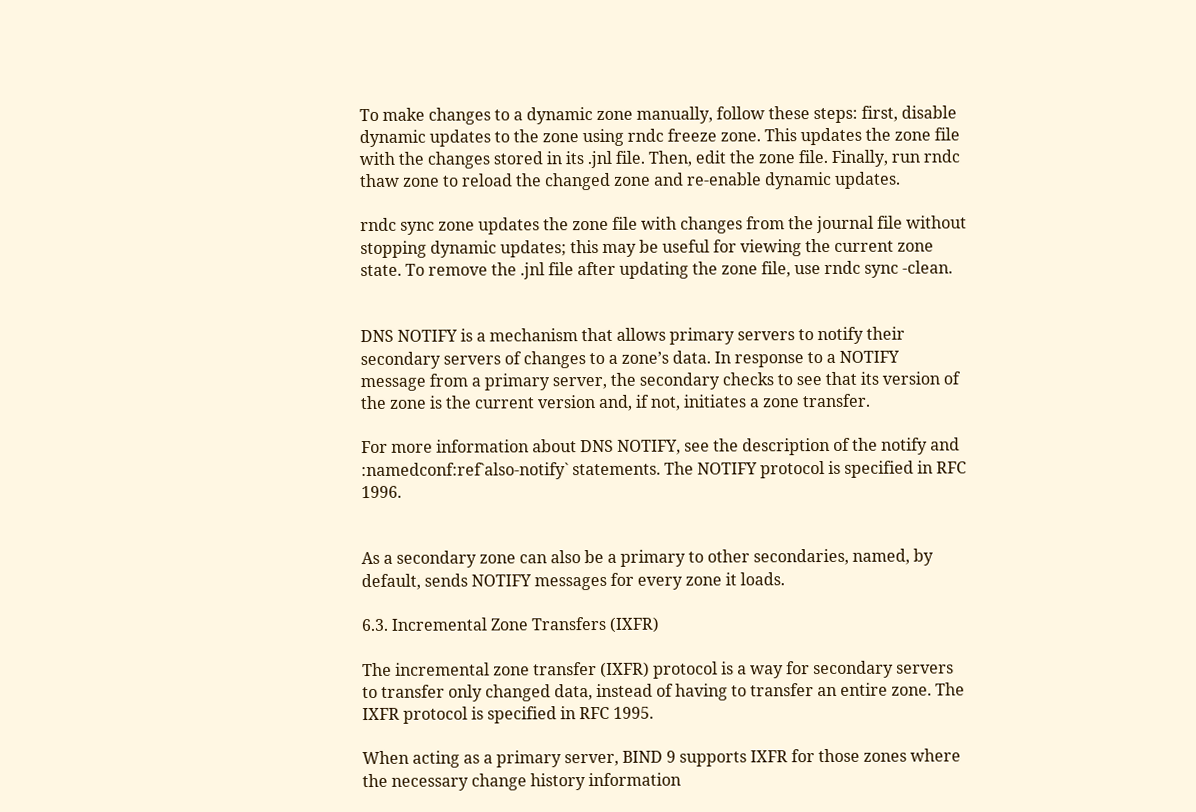To make changes to a dynamic zone manually, follow these steps: first, disable dynamic updates to the zone using rndc freeze zone. This updates the zone file with the changes stored in its .jnl file. Then, edit the zone file. Finally, run rndc thaw zone to reload the changed zone and re-enable dynamic updates.

rndc sync zone updates the zone file with changes from the journal file without stopping dynamic updates; this may be useful for viewing the current zone state. To remove the .jnl file after updating the zone file, use rndc sync -clean.


DNS NOTIFY is a mechanism that allows primary servers to notify their secondary servers of changes to a zone’s data. In response to a NOTIFY message from a primary server, the secondary checks to see that its version of the zone is the current version and, if not, initiates a zone transfer.

For more information about DNS NOTIFY, see the description of the notify and :namedconf:ref`also-notify` statements. The NOTIFY protocol is specified in RFC 1996.


As a secondary zone can also be a primary to other secondaries, named, by default, sends NOTIFY messages for every zone it loads.

6.3. Incremental Zone Transfers (IXFR)

The incremental zone transfer (IXFR) protocol is a way for secondary servers to transfer only changed data, instead of having to transfer an entire zone. The IXFR protocol is specified in RFC 1995.

When acting as a primary server, BIND 9 supports IXFR for those zones where the necessary change history information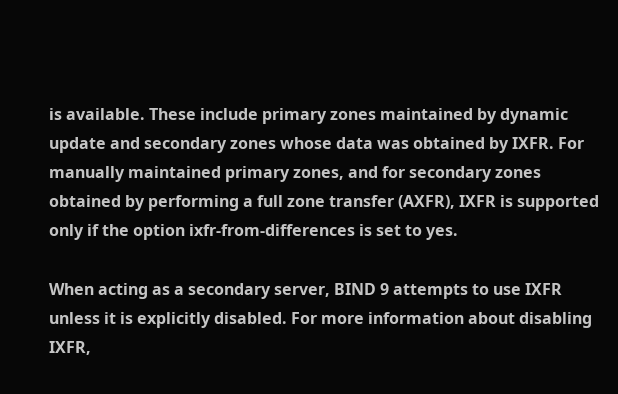is available. These include primary zones maintained by dynamic update and secondary zones whose data was obtained by IXFR. For manually maintained primary zones, and for secondary zones obtained by performing a full zone transfer (AXFR), IXFR is supported only if the option ixfr-from-differences is set to yes.

When acting as a secondary server, BIND 9 attempts to use IXFR unless it is explicitly disabled. For more information about disabling IXFR,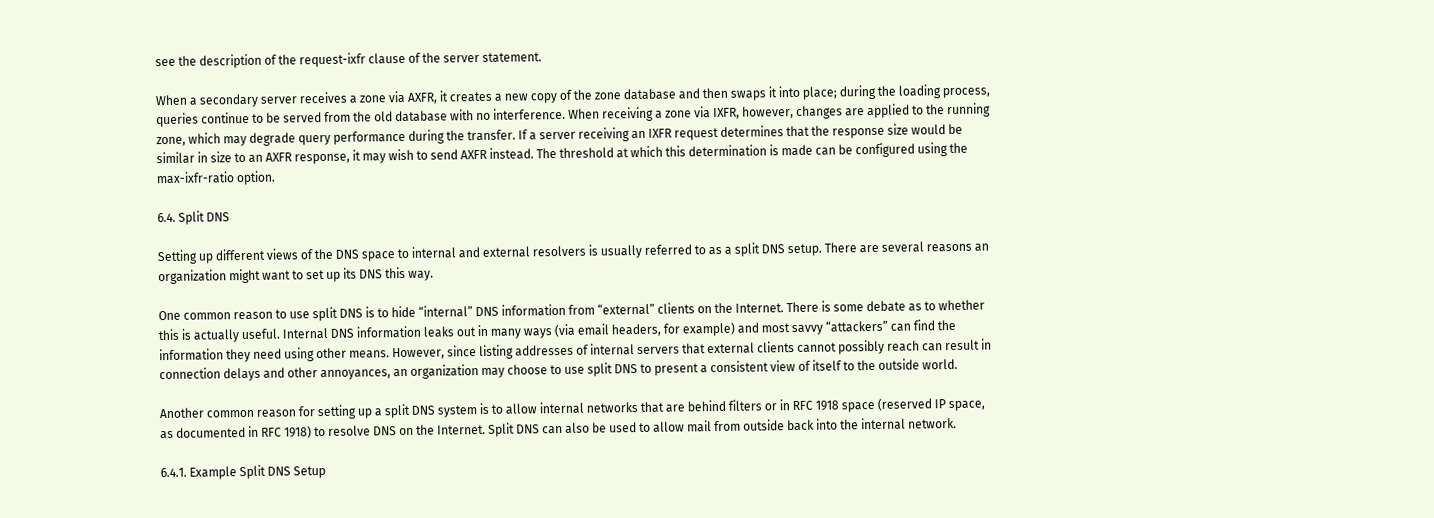see the description of the request-ixfr clause of the server statement.

When a secondary server receives a zone via AXFR, it creates a new copy of the zone database and then swaps it into place; during the loading process, queries continue to be served from the old database with no interference. When receiving a zone via IXFR, however, changes are applied to the running zone, which may degrade query performance during the transfer. If a server receiving an IXFR request determines that the response size would be similar in size to an AXFR response, it may wish to send AXFR instead. The threshold at which this determination is made can be configured using the max-ixfr-ratio option.

6.4. Split DNS

Setting up different views of the DNS space to internal and external resolvers is usually referred to as a split DNS setup. There are several reasons an organization might want to set up its DNS this way.

One common reason to use split DNS is to hide “internal” DNS information from “external” clients on the Internet. There is some debate as to whether this is actually useful. Internal DNS information leaks out in many ways (via email headers, for example) and most savvy “attackers” can find the information they need using other means. However, since listing addresses of internal servers that external clients cannot possibly reach can result in connection delays and other annoyances, an organization may choose to use split DNS to present a consistent view of itself to the outside world.

Another common reason for setting up a split DNS system is to allow internal networks that are behind filters or in RFC 1918 space (reserved IP space, as documented in RFC 1918) to resolve DNS on the Internet. Split DNS can also be used to allow mail from outside back into the internal network.

6.4.1. Example Split DNS Setup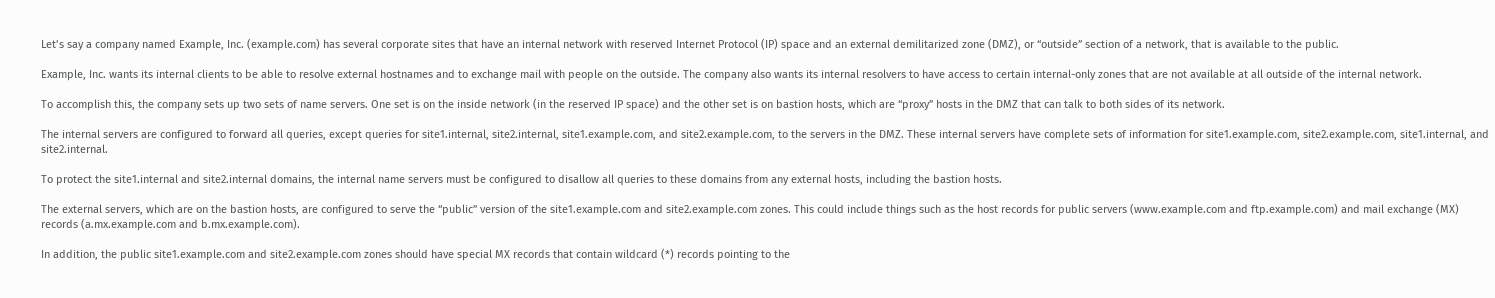Let’s say a company named Example, Inc. (example.com) has several corporate sites that have an internal network with reserved Internet Protocol (IP) space and an external demilitarized zone (DMZ), or “outside” section of a network, that is available to the public.

Example, Inc. wants its internal clients to be able to resolve external hostnames and to exchange mail with people on the outside. The company also wants its internal resolvers to have access to certain internal-only zones that are not available at all outside of the internal network.

To accomplish this, the company sets up two sets of name servers. One set is on the inside network (in the reserved IP space) and the other set is on bastion hosts, which are “proxy” hosts in the DMZ that can talk to both sides of its network.

The internal servers are configured to forward all queries, except queries for site1.internal, site2.internal, site1.example.com, and site2.example.com, to the servers in the DMZ. These internal servers have complete sets of information for site1.example.com, site2.example.com, site1.internal, and site2.internal.

To protect the site1.internal and site2.internal domains, the internal name servers must be configured to disallow all queries to these domains from any external hosts, including the bastion hosts.

The external servers, which are on the bastion hosts, are configured to serve the “public” version of the site1.example.com and site2.example.com zones. This could include things such as the host records for public servers (www.example.com and ftp.example.com) and mail exchange (MX) records (a.mx.example.com and b.mx.example.com).

In addition, the public site1.example.com and site2.example.com zones should have special MX records that contain wildcard (*) records pointing to the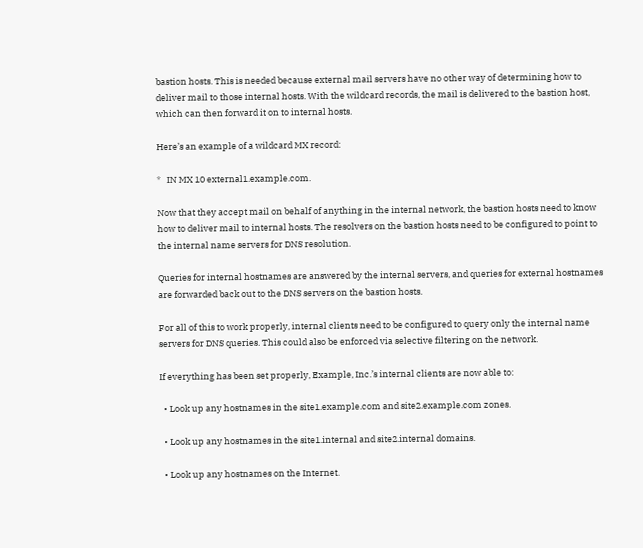bastion hosts. This is needed because external mail servers have no other way of determining how to deliver mail to those internal hosts. With the wildcard records, the mail is delivered to the bastion host, which can then forward it on to internal hosts.

Here’s an example of a wildcard MX record:

*   IN MX 10 external1.example.com.

Now that they accept mail on behalf of anything in the internal network, the bastion hosts need to know how to deliver mail to internal hosts. The resolvers on the bastion hosts need to be configured to point to the internal name servers for DNS resolution.

Queries for internal hostnames are answered by the internal servers, and queries for external hostnames are forwarded back out to the DNS servers on the bastion hosts.

For all of this to work properly, internal clients need to be configured to query only the internal name servers for DNS queries. This could also be enforced via selective filtering on the network.

If everything has been set properly, Example, Inc.’s internal clients are now able to:

  • Look up any hostnames in the site1.example.com and site2.example.com zones.

  • Look up any hostnames in the site1.internal and site2.internal domains.

  • Look up any hostnames on the Internet.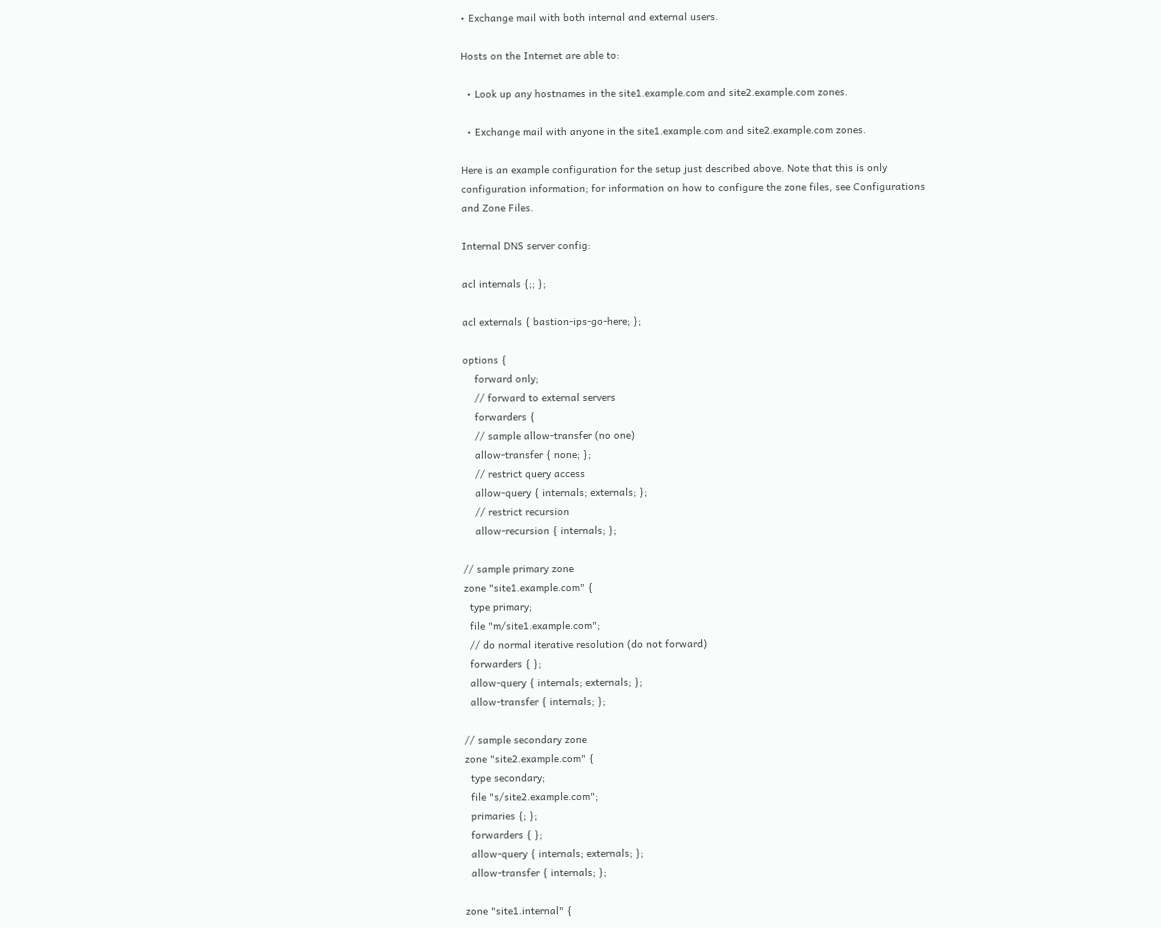• Exchange mail with both internal and external users.

Hosts on the Internet are able to:

  • Look up any hostnames in the site1.example.com and site2.example.com zones.

  • Exchange mail with anyone in the site1.example.com and site2.example.com zones.

Here is an example configuration for the setup just described above. Note that this is only configuration information; for information on how to configure the zone files, see Configurations and Zone Files.

Internal DNS server config:

acl internals {;; };

acl externals { bastion-ips-go-here; };

options {
    forward only;
    // forward to external servers
    forwarders {
    // sample allow-transfer (no one)
    allow-transfer { none; };
    // restrict query access
    allow-query { internals; externals; };
    // restrict recursion
    allow-recursion { internals; };

// sample primary zone
zone "site1.example.com" {
  type primary;
  file "m/site1.example.com";
  // do normal iterative resolution (do not forward)
  forwarders { };
  allow-query { internals; externals; };
  allow-transfer { internals; };

// sample secondary zone
zone "site2.example.com" {
  type secondary;
  file "s/site2.example.com";
  primaries {; };
  forwarders { };
  allow-query { internals; externals; };
  allow-transfer { internals; };

zone "site1.internal" {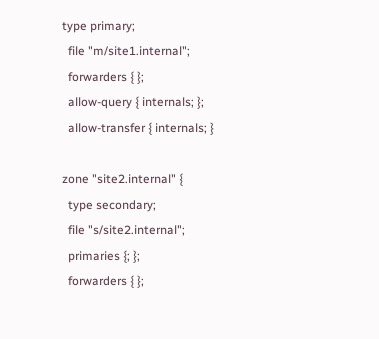type primary;
  file "m/site1.internal";
  forwarders { };
  allow-query { internals; };
  allow-transfer { internals; }

zone "site2.internal" {
  type secondary;
  file "s/site2.internal";
  primaries {; };
  forwarders { };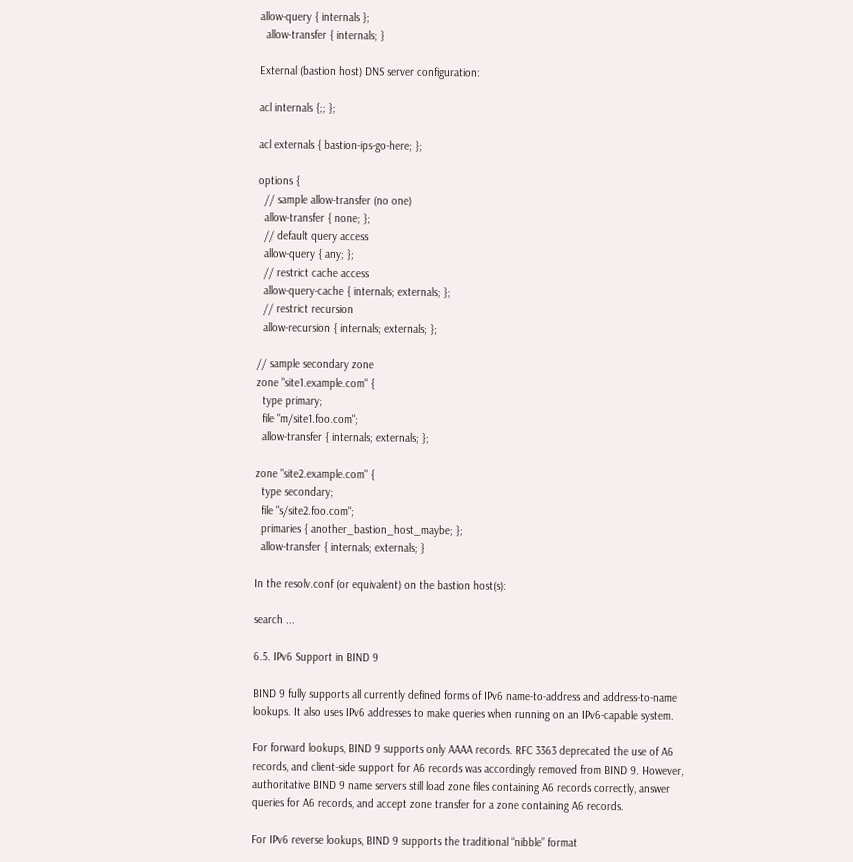allow-query { internals };
  allow-transfer { internals; }

External (bastion host) DNS server configuration:

acl internals {;; };

acl externals { bastion-ips-go-here; };

options {
  // sample allow-transfer (no one)
  allow-transfer { none; };
  // default query access
  allow-query { any; };
  // restrict cache access
  allow-query-cache { internals; externals; };
  // restrict recursion
  allow-recursion { internals; externals; };

// sample secondary zone
zone "site1.example.com" {
  type primary;
  file "m/site1.foo.com";
  allow-transfer { internals; externals; };

zone "site2.example.com" {
  type secondary;
  file "s/site2.foo.com";
  primaries { another_bastion_host_maybe; };
  allow-transfer { internals; externals; }

In the resolv.conf (or equivalent) on the bastion host(s):

search ...

6.5. IPv6 Support in BIND 9

BIND 9 fully supports all currently defined forms of IPv6 name-to-address and address-to-name lookups. It also uses IPv6 addresses to make queries when running on an IPv6-capable system.

For forward lookups, BIND 9 supports only AAAA records. RFC 3363 deprecated the use of A6 records, and client-side support for A6 records was accordingly removed from BIND 9. However, authoritative BIND 9 name servers still load zone files containing A6 records correctly, answer queries for A6 records, and accept zone transfer for a zone containing A6 records.

For IPv6 reverse lookups, BIND 9 supports the traditional “nibble” format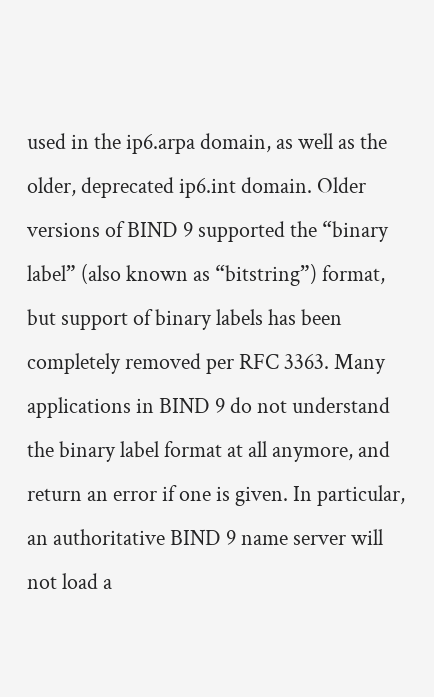used in the ip6.arpa domain, as well as the older, deprecated ip6.int domain. Older versions of BIND 9 supported the “binary label” (also known as “bitstring”) format, but support of binary labels has been completely removed per RFC 3363. Many applications in BIND 9 do not understand the binary label format at all anymore, and return an error if one is given. In particular, an authoritative BIND 9 name server will not load a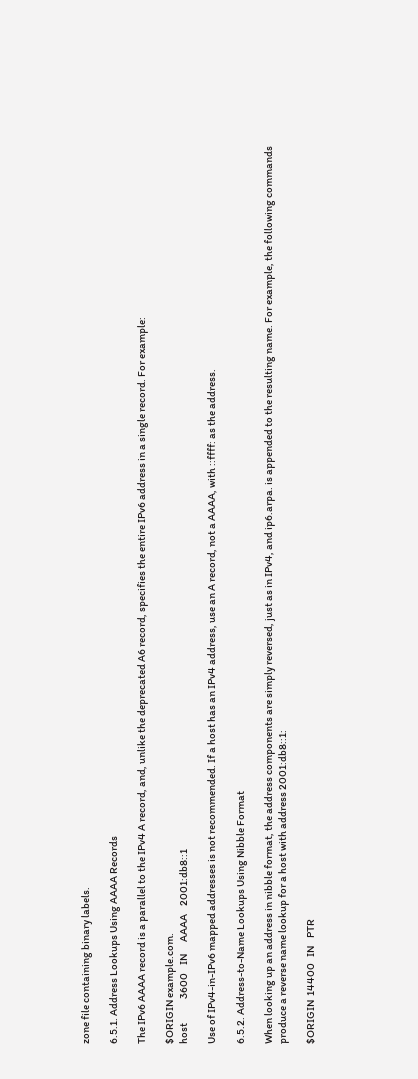zone file containing binary labels.

6.5.1. Address Lookups Using AAAA Records

The IPv6 AAAA record is a parallel to the IPv4 A record, and, unlike the deprecated A6 record, specifies the entire IPv6 address in a single record. For example:

$ORIGIN example.com.
host            3600    IN      AAAA    2001:db8::1

Use of IPv4-in-IPv6 mapped addresses is not recommended. If a host has an IPv4 address, use an A record, not a AAAA, with ::ffff: as the address.

6.5.2. Address-to-Name Lookups Using Nibble Format

When looking up an address in nibble format, the address components are simply reversed, just as in IPv4, and ip6.arpa. is appended to the resulting name. For example, the following commands produce a reverse name lookup for a host with address 2001:db8::1:

$ORIGIN  14400   IN    PTR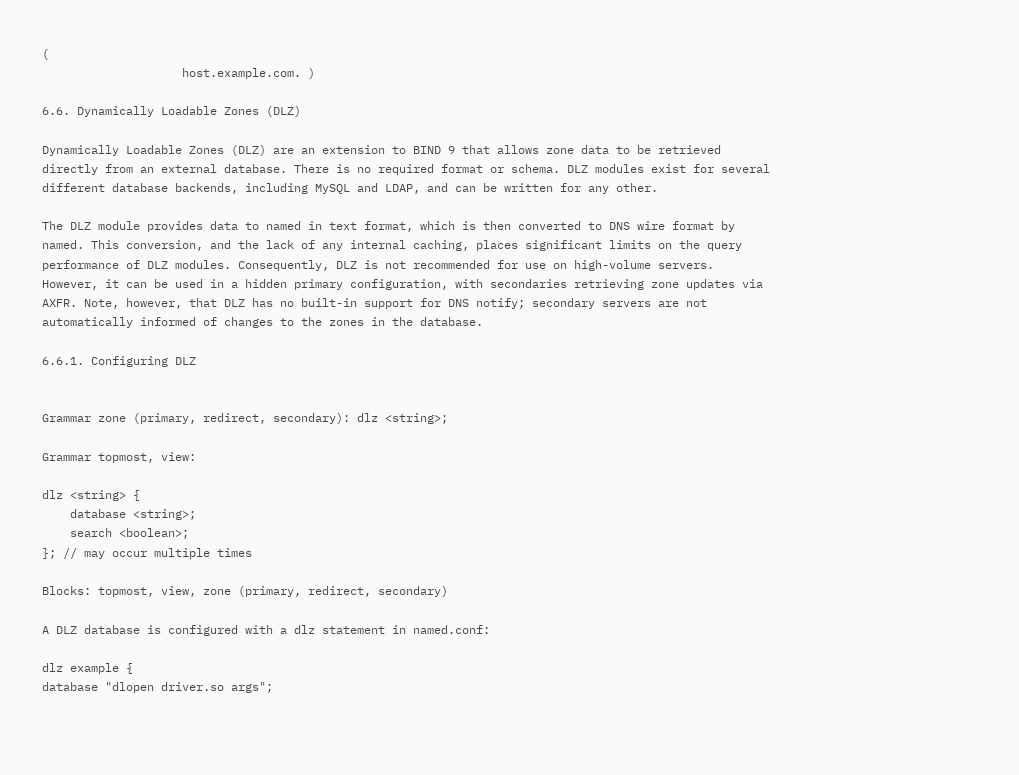(
                    host.example.com. )

6.6. Dynamically Loadable Zones (DLZ)

Dynamically Loadable Zones (DLZ) are an extension to BIND 9 that allows zone data to be retrieved directly from an external database. There is no required format or schema. DLZ modules exist for several different database backends, including MySQL and LDAP, and can be written for any other.

The DLZ module provides data to named in text format, which is then converted to DNS wire format by named. This conversion, and the lack of any internal caching, places significant limits on the query performance of DLZ modules. Consequently, DLZ is not recommended for use on high-volume servers. However, it can be used in a hidden primary configuration, with secondaries retrieving zone updates via AXFR. Note, however, that DLZ has no built-in support for DNS notify; secondary servers are not automatically informed of changes to the zones in the database.

6.6.1. Configuring DLZ


Grammar zone (primary, redirect, secondary): dlz <string>;

Grammar topmost, view:

dlz <string> {
    database <string>;
    search <boolean>;
}; // may occur multiple times

Blocks: topmost, view, zone (primary, redirect, secondary)

A DLZ database is configured with a dlz statement in named.conf:

dlz example {
database "dlopen driver.so args";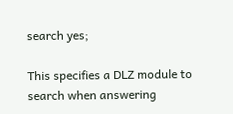search yes;

This specifies a DLZ module to search when answering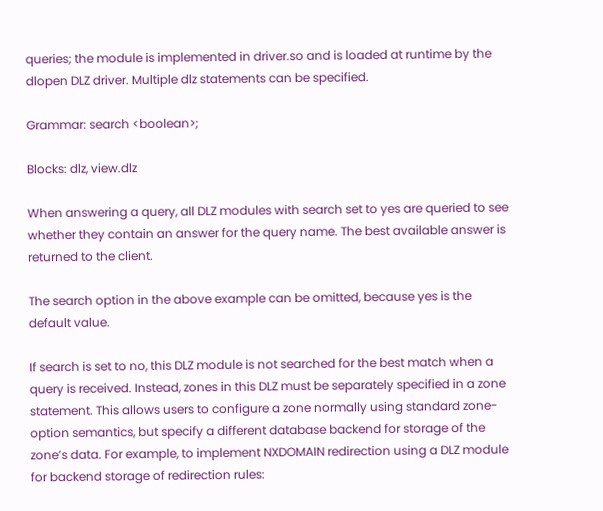queries; the module is implemented in driver.so and is loaded at runtime by the dlopen DLZ driver. Multiple dlz statements can be specified.

Grammar: search <boolean>;

Blocks: dlz, view.dlz

When answering a query, all DLZ modules with search set to yes are queried to see whether they contain an answer for the query name. The best available answer is returned to the client.

The search option in the above example can be omitted, because yes is the default value.

If search is set to no, this DLZ module is not searched for the best match when a query is received. Instead, zones in this DLZ must be separately specified in a zone statement. This allows users to configure a zone normally using standard zone-option semantics, but specify a different database backend for storage of the zone’s data. For example, to implement NXDOMAIN redirection using a DLZ module for backend storage of redirection rules: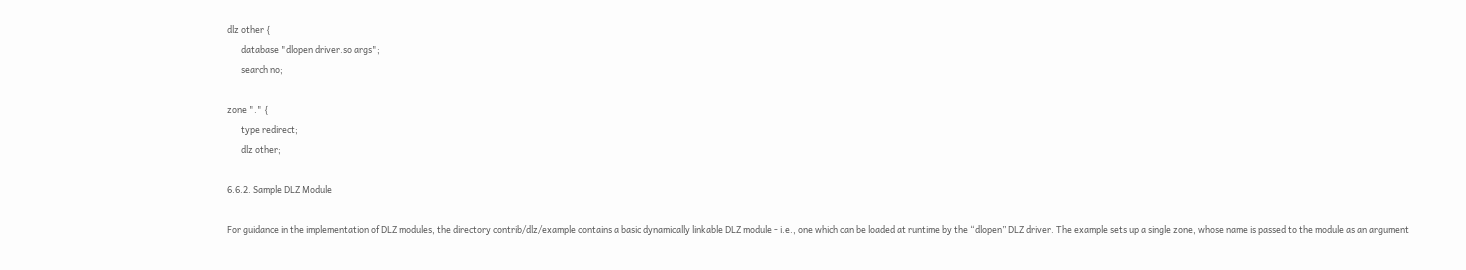dlz other {
       database "dlopen driver.so args";
       search no;

zone "." {
       type redirect;
       dlz other;

6.6.2. Sample DLZ Module

For guidance in the implementation of DLZ modules, the directory contrib/dlz/example contains a basic dynamically linkable DLZ module - i.e., one which can be loaded at runtime by the “dlopen” DLZ driver. The example sets up a single zone, whose name is passed to the module as an argument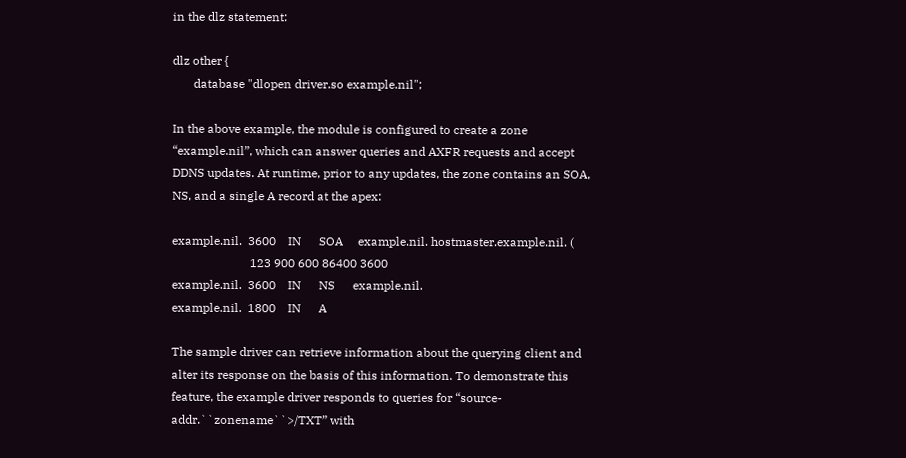in the dlz statement:

dlz other {
       database "dlopen driver.so example.nil";

In the above example, the module is configured to create a zone “example.nil”, which can answer queries and AXFR requests and accept DDNS updates. At runtime, prior to any updates, the zone contains an SOA, NS, and a single A record at the apex:

example.nil.  3600    IN      SOA     example.nil. hostmaster.example.nil. (
                          123 900 600 86400 3600
example.nil.  3600    IN      NS      example.nil.
example.nil.  1800    IN      A

The sample driver can retrieve information about the querying client and alter its response on the basis of this information. To demonstrate this feature, the example driver responds to queries for “source-addr.``zonename``>/TXT” with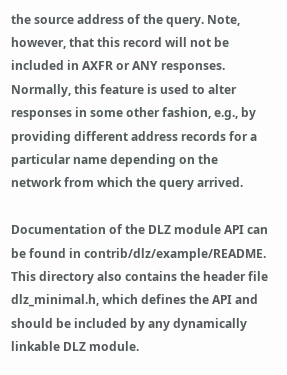the source address of the query. Note, however, that this record will not be included in AXFR or ANY responses. Normally, this feature is used to alter responses in some other fashion, e.g., by providing different address records for a particular name depending on the network from which the query arrived.

Documentation of the DLZ module API can be found in contrib/dlz/example/README. This directory also contains the header file dlz_minimal.h, which defines the API and should be included by any dynamically linkable DLZ module.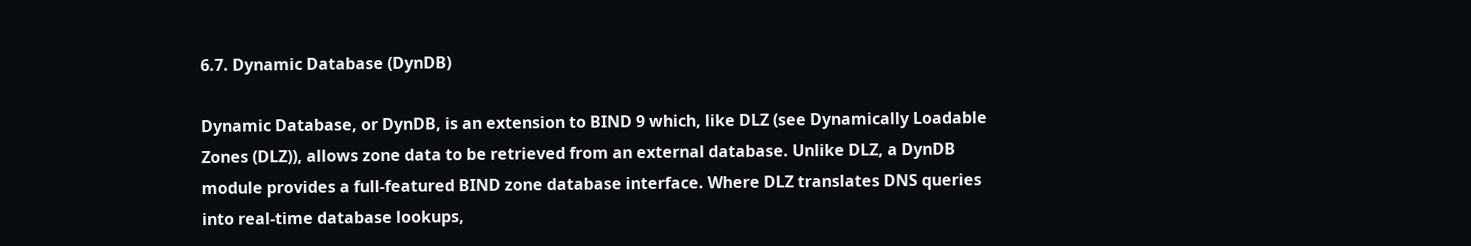6.7. Dynamic Database (DynDB)

Dynamic Database, or DynDB, is an extension to BIND 9 which, like DLZ (see Dynamically Loadable Zones (DLZ)), allows zone data to be retrieved from an external database. Unlike DLZ, a DynDB module provides a full-featured BIND zone database interface. Where DLZ translates DNS queries into real-time database lookups,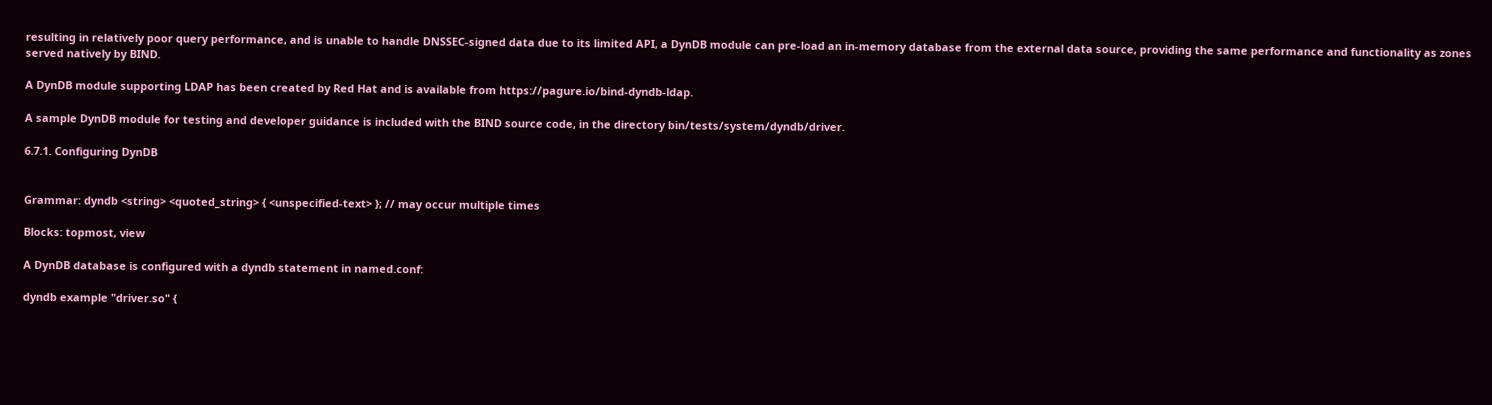resulting in relatively poor query performance, and is unable to handle DNSSEC-signed data due to its limited API, a DynDB module can pre-load an in-memory database from the external data source, providing the same performance and functionality as zones served natively by BIND.

A DynDB module supporting LDAP has been created by Red Hat and is available from https://pagure.io/bind-dyndb-ldap.

A sample DynDB module for testing and developer guidance is included with the BIND source code, in the directory bin/tests/system/dyndb/driver.

6.7.1. Configuring DynDB


Grammar: dyndb <string> <quoted_string> { <unspecified-text> }; // may occur multiple times

Blocks: topmost, view

A DynDB database is configured with a dyndb statement in named.conf:

dyndb example "driver.so" {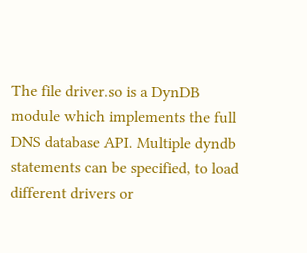The file driver.so is a DynDB module which implements the full DNS database API. Multiple dyndb statements can be specified, to load different drivers or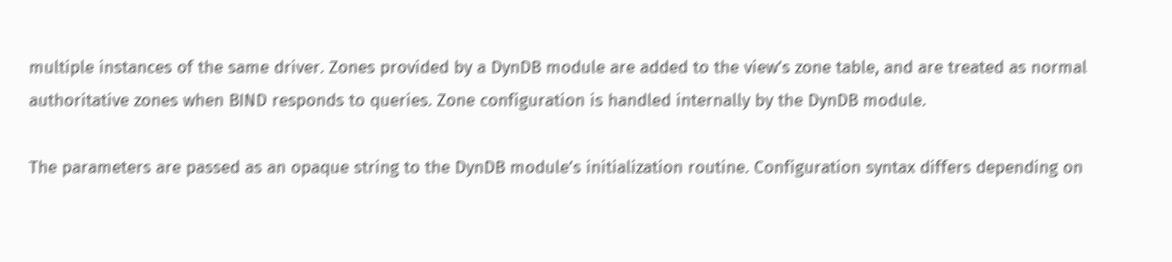multiple instances of the same driver. Zones provided by a DynDB module are added to the view’s zone table, and are treated as normal authoritative zones when BIND responds to queries. Zone configuration is handled internally by the DynDB module.

The parameters are passed as an opaque string to the DynDB module’s initialization routine. Configuration syntax differs depending on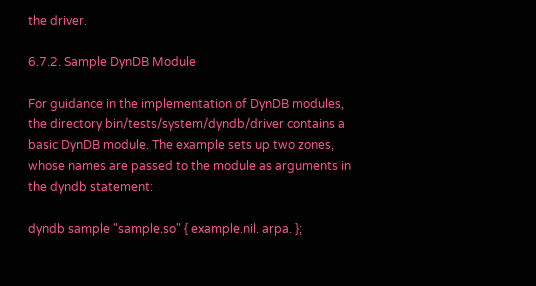the driver.

6.7.2. Sample DynDB Module

For guidance in the implementation of DynDB modules, the directory bin/tests/system/dyndb/driver contains a basic DynDB module. The example sets up two zones, whose names are passed to the module as arguments in the dyndb statement:

dyndb sample "sample.so" { example.nil. arpa. };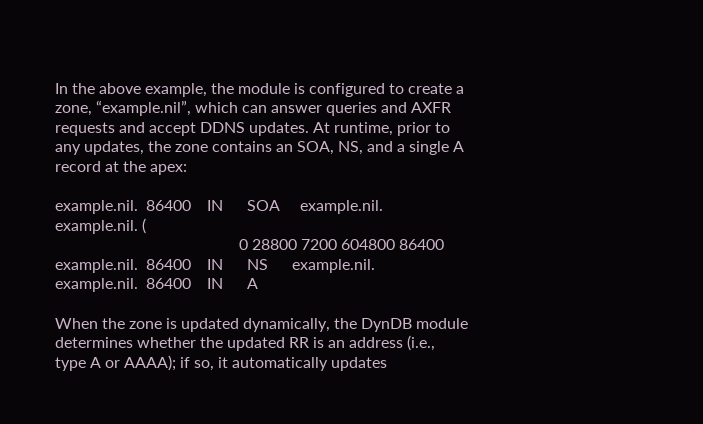In the above example, the module is configured to create a zone, “example.nil”, which can answer queries and AXFR requests and accept DDNS updates. At runtime, prior to any updates, the zone contains an SOA, NS, and a single A record at the apex:

example.nil.  86400    IN      SOA     example.nil. example.nil. (
                                              0 28800 7200 604800 86400
example.nil.  86400    IN      NS      example.nil.
example.nil.  86400    IN      A

When the zone is updated dynamically, the DynDB module determines whether the updated RR is an address (i.e., type A or AAAA); if so, it automatically updates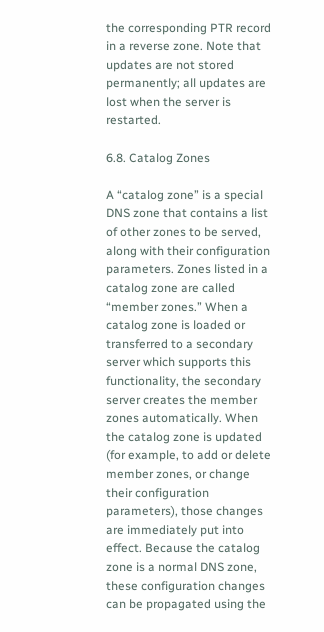the corresponding PTR record in a reverse zone. Note that updates are not stored permanently; all updates are lost when the server is restarted.

6.8. Catalog Zones

A “catalog zone” is a special DNS zone that contains a list of other zones to be served, along with their configuration parameters. Zones listed in a catalog zone are called “member zones.” When a catalog zone is loaded or transferred to a secondary server which supports this functionality, the secondary server creates the member zones automatically. When the catalog zone is updated (for example, to add or delete member zones, or change their configuration parameters), those changes are immediately put into effect. Because the catalog zone is a normal DNS zone, these configuration changes can be propagated using the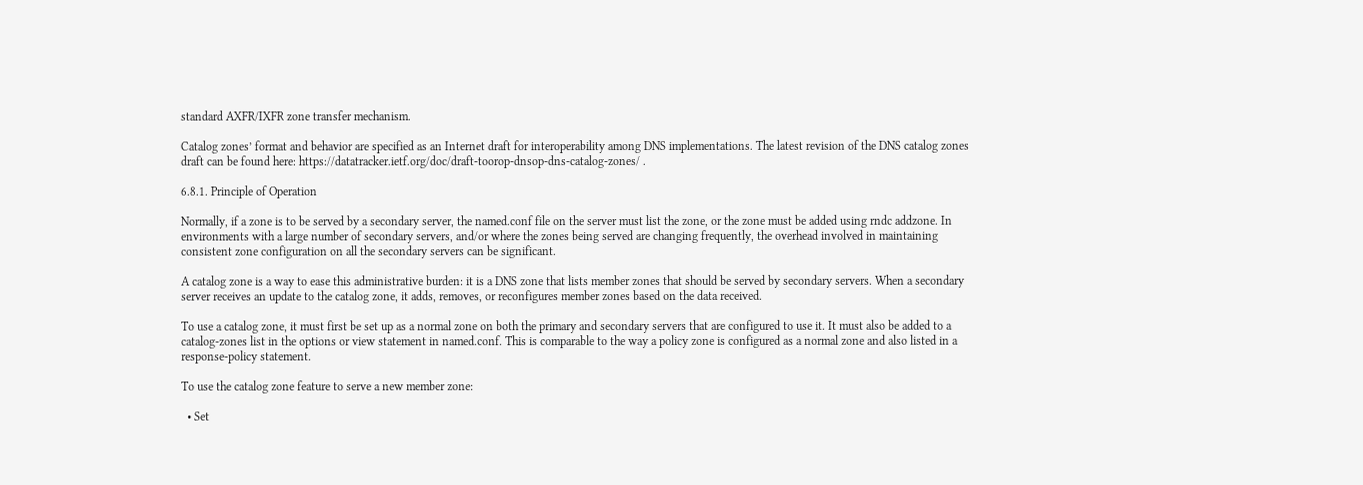standard AXFR/IXFR zone transfer mechanism.

Catalog zones’ format and behavior are specified as an Internet draft for interoperability among DNS implementations. The latest revision of the DNS catalog zones draft can be found here: https://datatracker.ietf.org/doc/draft-toorop-dnsop-dns-catalog-zones/ .

6.8.1. Principle of Operation

Normally, if a zone is to be served by a secondary server, the named.conf file on the server must list the zone, or the zone must be added using rndc addzone. In environments with a large number of secondary servers, and/or where the zones being served are changing frequently, the overhead involved in maintaining consistent zone configuration on all the secondary servers can be significant.

A catalog zone is a way to ease this administrative burden: it is a DNS zone that lists member zones that should be served by secondary servers. When a secondary server receives an update to the catalog zone, it adds, removes, or reconfigures member zones based on the data received.

To use a catalog zone, it must first be set up as a normal zone on both the primary and secondary servers that are configured to use it. It must also be added to a catalog-zones list in the options or view statement in named.conf. This is comparable to the way a policy zone is configured as a normal zone and also listed in a response-policy statement.

To use the catalog zone feature to serve a new member zone:

  • Set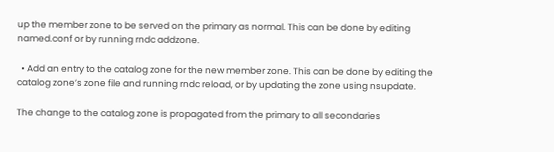up the member zone to be served on the primary as normal. This can be done by editing named.conf or by running rndc addzone.

  • Add an entry to the catalog zone for the new member zone. This can be done by editing the catalog zone’s zone file and running rndc reload, or by updating the zone using nsupdate.

The change to the catalog zone is propagated from the primary to all secondaries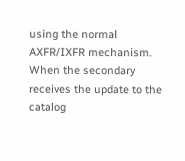using the normal AXFR/IXFR mechanism. When the secondary receives the update to the catalog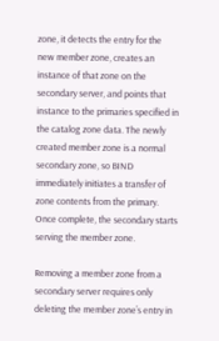zone, it detects the entry for the new member zone, creates an instance of that zone on the secondary server, and points that instance to the primaries specified in the catalog zone data. The newly created member zone is a normal secondary zone, so BIND immediately initiates a transfer of zone contents from the primary. Once complete, the secondary starts serving the member zone.

Removing a member zone from a secondary server requires only deleting the member zone’s entry in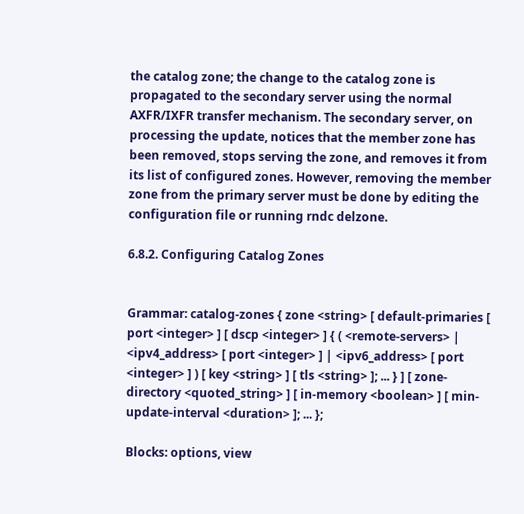the catalog zone; the change to the catalog zone is propagated to the secondary server using the normal AXFR/IXFR transfer mechanism. The secondary server, on processing the update, notices that the member zone has been removed, stops serving the zone, and removes it from its list of configured zones. However, removing the member zone from the primary server must be done by editing the configuration file or running rndc delzone.

6.8.2. Configuring Catalog Zones


Grammar: catalog-zones { zone <string> [ default-primaries [ port <integer> ] [ dscp <integer> ] { ( <remote-servers> | <ipv4_address> [ port <integer> ] | <ipv6_address> [ port <integer> ] ) [ key <string> ] [ tls <string> ]; ... } ] [ zone-directory <quoted_string> ] [ in-memory <boolean> ] [ min-update-interval <duration> ]; ... };

Blocks: options, view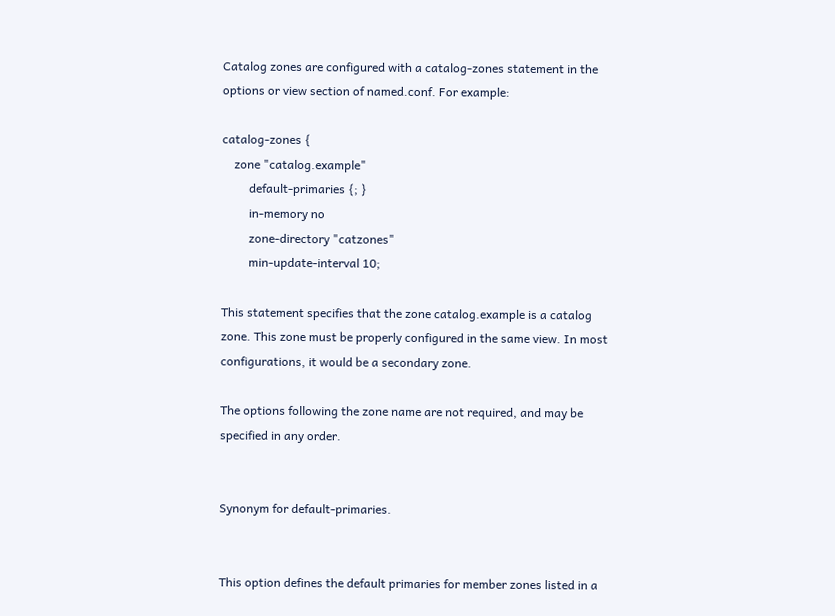Catalog zones are configured with a catalog-zones statement in the options or view section of named.conf. For example:

catalog-zones {
    zone "catalog.example"
         default-primaries {; }
         in-memory no
         zone-directory "catzones"
         min-update-interval 10;

This statement specifies that the zone catalog.example is a catalog zone. This zone must be properly configured in the same view. In most configurations, it would be a secondary zone.

The options following the zone name are not required, and may be specified in any order.


Synonym for default-primaries.


This option defines the default primaries for member zones listed in a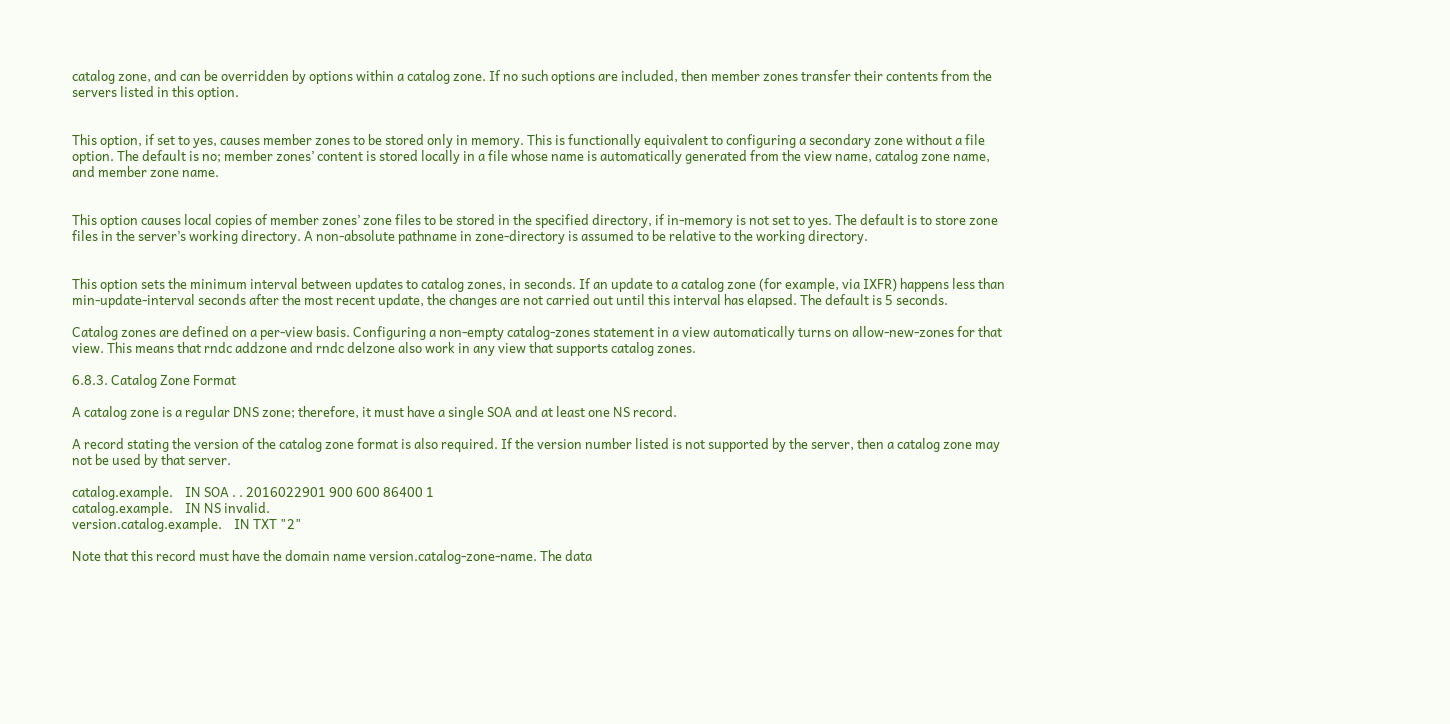catalog zone, and can be overridden by options within a catalog zone. If no such options are included, then member zones transfer their contents from the servers listed in this option.


This option, if set to yes, causes member zones to be stored only in memory. This is functionally equivalent to configuring a secondary zone without a file option. The default is no; member zones’ content is stored locally in a file whose name is automatically generated from the view name, catalog zone name, and member zone name.


This option causes local copies of member zones’ zone files to be stored in the specified directory, if in-memory is not set to yes. The default is to store zone files in the server’s working directory. A non-absolute pathname in zone-directory is assumed to be relative to the working directory.


This option sets the minimum interval between updates to catalog zones, in seconds. If an update to a catalog zone (for example, via IXFR) happens less than min-update-interval seconds after the most recent update, the changes are not carried out until this interval has elapsed. The default is 5 seconds.

Catalog zones are defined on a per-view basis. Configuring a non-empty catalog-zones statement in a view automatically turns on allow-new-zones for that view. This means that rndc addzone and rndc delzone also work in any view that supports catalog zones.

6.8.3. Catalog Zone Format

A catalog zone is a regular DNS zone; therefore, it must have a single SOA and at least one NS record.

A record stating the version of the catalog zone format is also required. If the version number listed is not supported by the server, then a catalog zone may not be used by that server.

catalog.example.    IN SOA . . 2016022901 900 600 86400 1
catalog.example.    IN NS invalid.
version.catalog.example.    IN TXT "2"

Note that this record must have the domain name version.catalog-zone-name. The data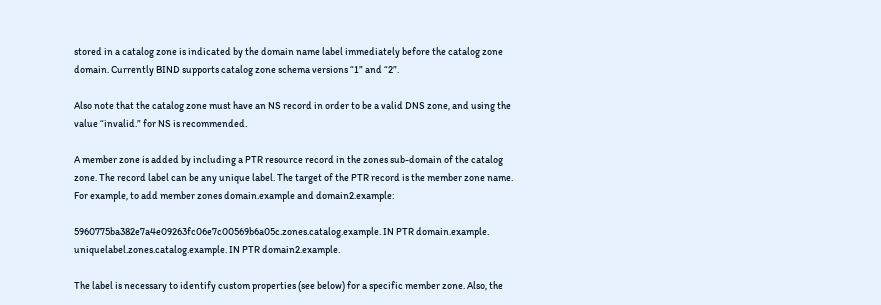stored in a catalog zone is indicated by the domain name label immediately before the catalog zone domain. Currently BIND supports catalog zone schema versions “1” and “2”.

Also note that the catalog zone must have an NS record in order to be a valid DNS zone, and using the value “invalid.” for NS is recommended.

A member zone is added by including a PTR resource record in the zones sub-domain of the catalog zone. The record label can be any unique label. The target of the PTR record is the member zone name. For example, to add member zones domain.example and domain2.example:

5960775ba382e7a4e09263fc06e7c00569b6a05c.zones.catalog.example. IN PTR domain.example.
uniquelabel.zones.catalog.example. IN PTR domain2.example.

The label is necessary to identify custom properties (see below) for a specific member zone. Also, the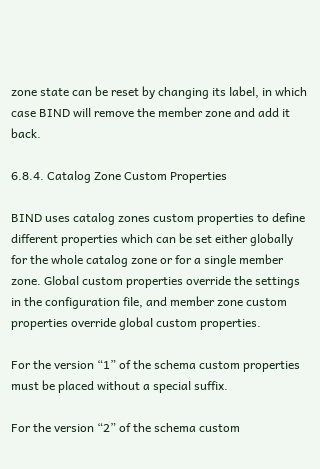zone state can be reset by changing its label, in which case BIND will remove the member zone and add it back.

6.8.4. Catalog Zone Custom Properties

BIND uses catalog zones custom properties to define different properties which can be set either globally for the whole catalog zone or for a single member zone. Global custom properties override the settings in the configuration file, and member zone custom properties override global custom properties.

For the version “1” of the schema custom properties must be placed without a special suffix.

For the version “2” of the schema custom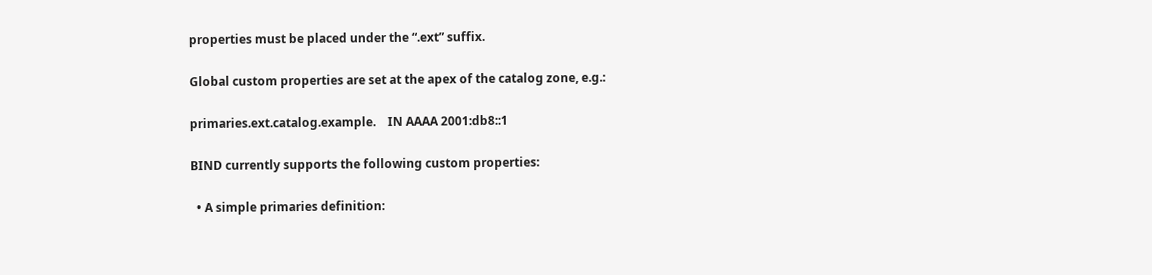properties must be placed under the “.ext” suffix.

Global custom properties are set at the apex of the catalog zone, e.g.:

primaries.ext.catalog.example.    IN AAAA 2001:db8::1

BIND currently supports the following custom properties:

  • A simple primaries definition: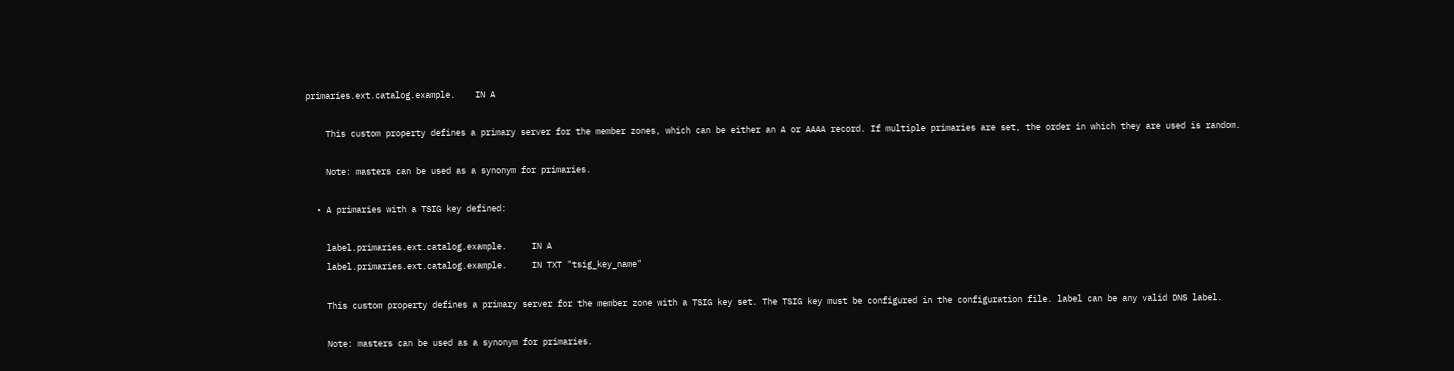primaries.ext.catalog.example.    IN A

    This custom property defines a primary server for the member zones, which can be either an A or AAAA record. If multiple primaries are set, the order in which they are used is random.

    Note: masters can be used as a synonym for primaries.

  • A primaries with a TSIG key defined:

    label.primaries.ext.catalog.example.     IN A
    label.primaries.ext.catalog.example.     IN TXT "tsig_key_name"

    This custom property defines a primary server for the member zone with a TSIG key set. The TSIG key must be configured in the configuration file. label can be any valid DNS label.

    Note: masters can be used as a synonym for primaries.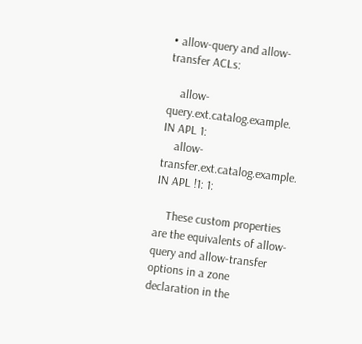• allow-query and allow-transfer ACLs:

    allow-query.ext.catalog.example.   IN APL 1:
    allow-transfer.ext.catalog.example.    IN APL !1: 1:

    These custom properties are the equivalents of allow-query and allow-transfer options in a zone declaration in the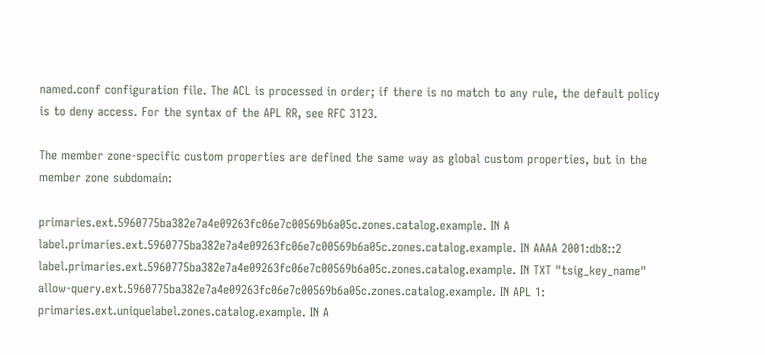named.conf configuration file. The ACL is processed in order; if there is no match to any rule, the default policy is to deny access. For the syntax of the APL RR, see RFC 3123.

The member zone-specific custom properties are defined the same way as global custom properties, but in the member zone subdomain:

primaries.ext.5960775ba382e7a4e09263fc06e7c00569b6a05c.zones.catalog.example. IN A
label.primaries.ext.5960775ba382e7a4e09263fc06e7c00569b6a05c.zones.catalog.example. IN AAAA 2001:db8::2
label.primaries.ext.5960775ba382e7a4e09263fc06e7c00569b6a05c.zones.catalog.example. IN TXT "tsig_key_name"
allow-query.ext.5960775ba382e7a4e09263fc06e7c00569b6a05c.zones.catalog.example. IN APL 1:
primaries.ext.uniquelabel.zones.catalog.example. IN A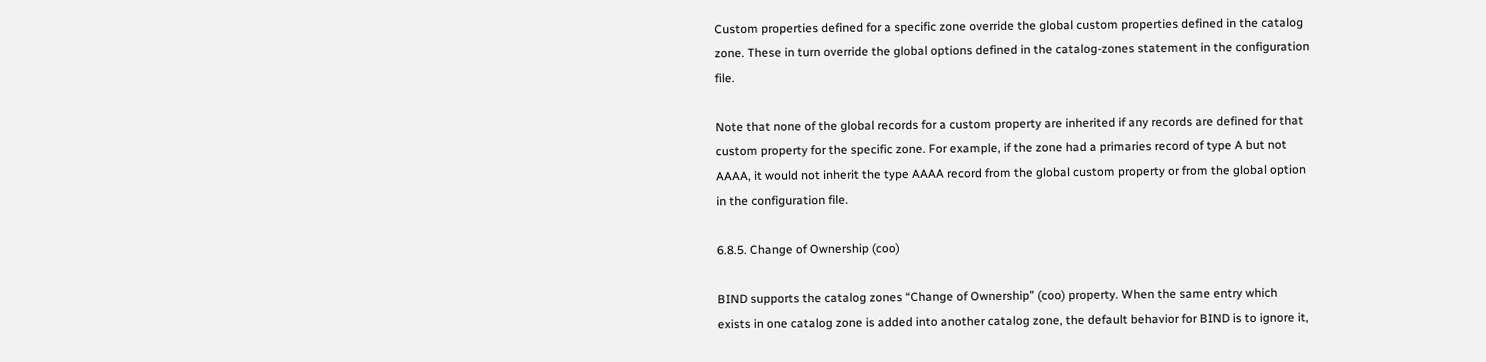Custom properties defined for a specific zone override the global custom properties defined in the catalog zone. These in turn override the global options defined in the catalog-zones statement in the configuration file.

Note that none of the global records for a custom property are inherited if any records are defined for that custom property for the specific zone. For example, if the zone had a primaries record of type A but not AAAA, it would not inherit the type AAAA record from the global custom property or from the global option in the configuration file.

6.8.5. Change of Ownership (coo)

BIND supports the catalog zones “Change of Ownership” (coo) property. When the same entry which exists in one catalog zone is added into another catalog zone, the default behavior for BIND is to ignore it,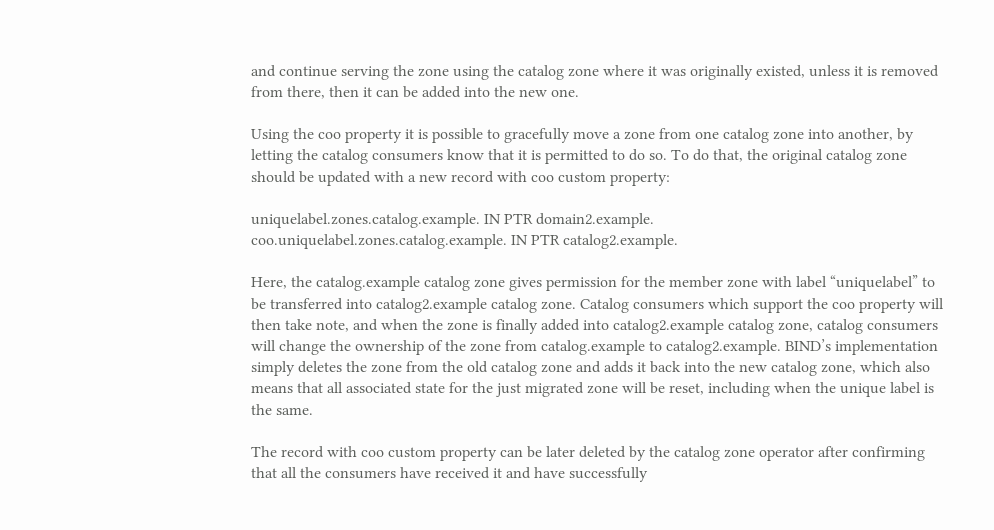and continue serving the zone using the catalog zone where it was originally existed, unless it is removed from there, then it can be added into the new one.

Using the coo property it is possible to gracefully move a zone from one catalog zone into another, by letting the catalog consumers know that it is permitted to do so. To do that, the original catalog zone should be updated with a new record with coo custom property:

uniquelabel.zones.catalog.example. IN PTR domain2.example.
coo.uniquelabel.zones.catalog.example. IN PTR catalog2.example.

Here, the catalog.example catalog zone gives permission for the member zone with label “uniquelabel” to be transferred into catalog2.example catalog zone. Catalog consumers which support the coo property will then take note, and when the zone is finally added into catalog2.example catalog zone, catalog consumers will change the ownership of the zone from catalog.example to catalog2.example. BIND’s implementation simply deletes the zone from the old catalog zone and adds it back into the new catalog zone, which also means that all associated state for the just migrated zone will be reset, including when the unique label is the same.

The record with coo custom property can be later deleted by the catalog zone operator after confirming that all the consumers have received it and have successfully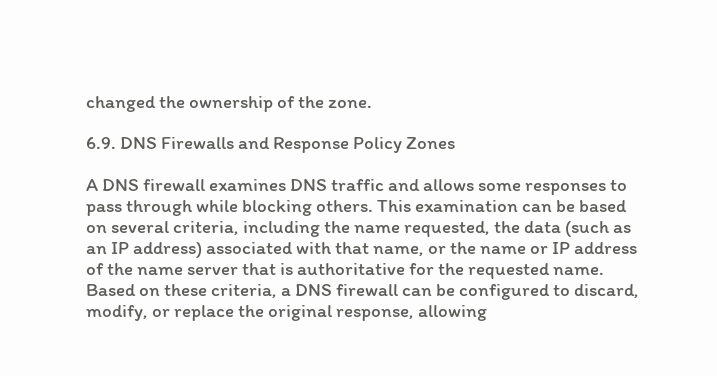changed the ownership of the zone.

6.9. DNS Firewalls and Response Policy Zones

A DNS firewall examines DNS traffic and allows some responses to pass through while blocking others. This examination can be based on several criteria, including the name requested, the data (such as an IP address) associated with that name, or the name or IP address of the name server that is authoritative for the requested name. Based on these criteria, a DNS firewall can be configured to discard, modify, or replace the original response, allowing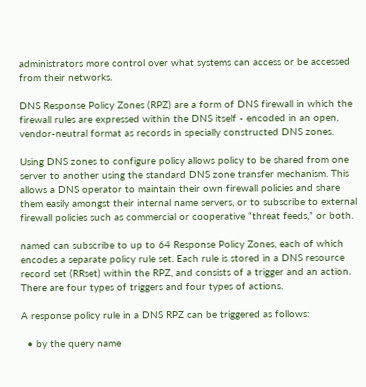administrators more control over what systems can access or be accessed from their networks.

DNS Response Policy Zones (RPZ) are a form of DNS firewall in which the firewall rules are expressed within the DNS itself - encoded in an open, vendor-neutral format as records in specially constructed DNS zones.

Using DNS zones to configure policy allows policy to be shared from one server to another using the standard DNS zone transfer mechanism. This allows a DNS operator to maintain their own firewall policies and share them easily amongst their internal name servers, or to subscribe to external firewall policies such as commercial or cooperative “threat feeds,” or both.

named can subscribe to up to 64 Response Policy Zones, each of which encodes a separate policy rule set. Each rule is stored in a DNS resource record set (RRset) within the RPZ, and consists of a trigger and an action. There are four types of triggers and four types of actions.

A response policy rule in a DNS RPZ can be triggered as follows:

  • by the query name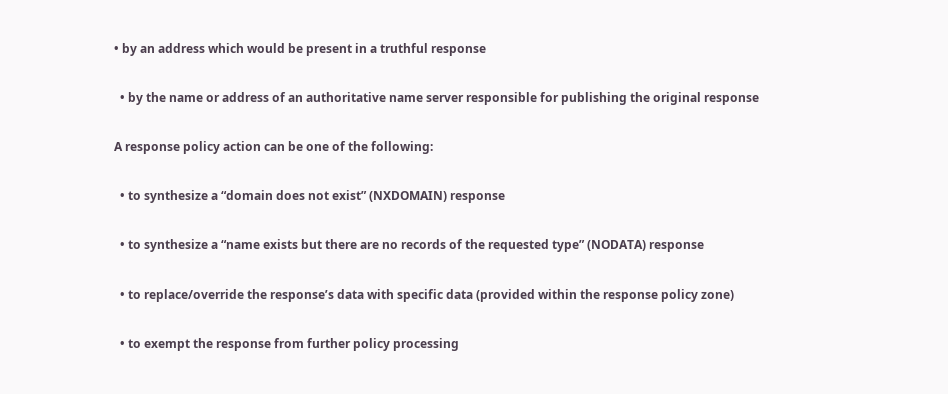• by an address which would be present in a truthful response

  • by the name or address of an authoritative name server responsible for publishing the original response

A response policy action can be one of the following:

  • to synthesize a “domain does not exist” (NXDOMAIN) response

  • to synthesize a “name exists but there are no records of the requested type” (NODATA) response

  • to replace/override the response’s data with specific data (provided within the response policy zone)

  • to exempt the response from further policy processing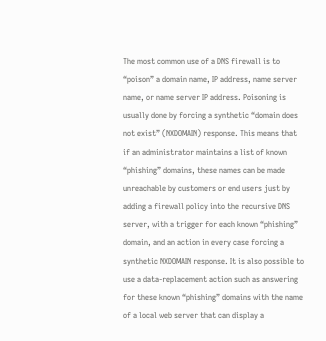The most common use of a DNS firewall is to “poison” a domain name, IP address, name server name, or name server IP address. Poisoning is usually done by forcing a synthetic “domain does not exist” (NXDOMAIN) response. This means that if an administrator maintains a list of known “phishing” domains, these names can be made unreachable by customers or end users just by adding a firewall policy into the recursive DNS server, with a trigger for each known “phishing” domain, and an action in every case forcing a synthetic NXDOMAIN response. It is also possible to use a data-replacement action such as answering for these known “phishing” domains with the name of a local web server that can display a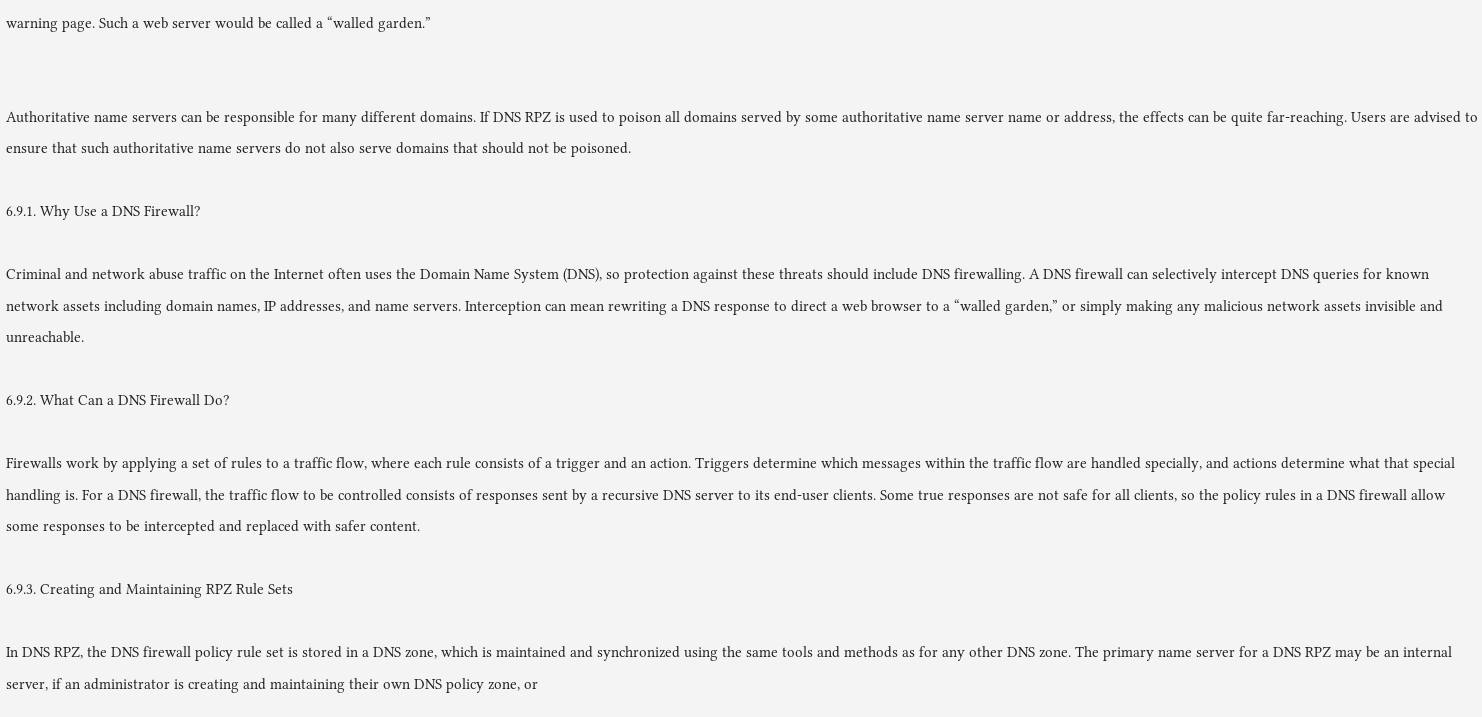warning page. Such a web server would be called a “walled garden.”


Authoritative name servers can be responsible for many different domains. If DNS RPZ is used to poison all domains served by some authoritative name server name or address, the effects can be quite far-reaching. Users are advised to ensure that such authoritative name servers do not also serve domains that should not be poisoned.

6.9.1. Why Use a DNS Firewall?

Criminal and network abuse traffic on the Internet often uses the Domain Name System (DNS), so protection against these threats should include DNS firewalling. A DNS firewall can selectively intercept DNS queries for known network assets including domain names, IP addresses, and name servers. Interception can mean rewriting a DNS response to direct a web browser to a “walled garden,” or simply making any malicious network assets invisible and unreachable.

6.9.2. What Can a DNS Firewall Do?

Firewalls work by applying a set of rules to a traffic flow, where each rule consists of a trigger and an action. Triggers determine which messages within the traffic flow are handled specially, and actions determine what that special handling is. For a DNS firewall, the traffic flow to be controlled consists of responses sent by a recursive DNS server to its end-user clients. Some true responses are not safe for all clients, so the policy rules in a DNS firewall allow some responses to be intercepted and replaced with safer content.

6.9.3. Creating and Maintaining RPZ Rule Sets

In DNS RPZ, the DNS firewall policy rule set is stored in a DNS zone, which is maintained and synchronized using the same tools and methods as for any other DNS zone. The primary name server for a DNS RPZ may be an internal server, if an administrator is creating and maintaining their own DNS policy zone, or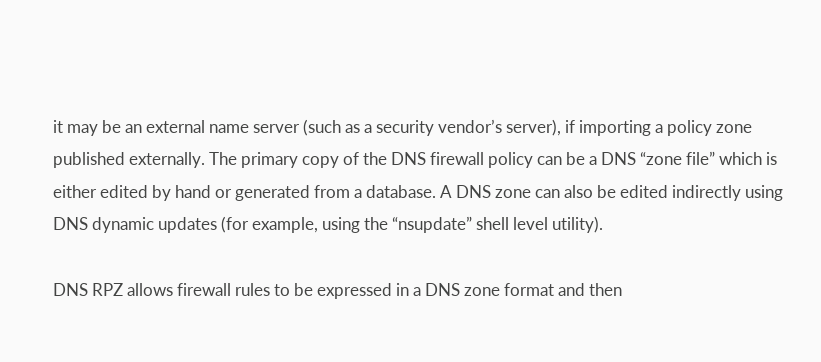it may be an external name server (such as a security vendor’s server), if importing a policy zone published externally. The primary copy of the DNS firewall policy can be a DNS “zone file” which is either edited by hand or generated from a database. A DNS zone can also be edited indirectly using DNS dynamic updates (for example, using the “nsupdate” shell level utility).

DNS RPZ allows firewall rules to be expressed in a DNS zone format and then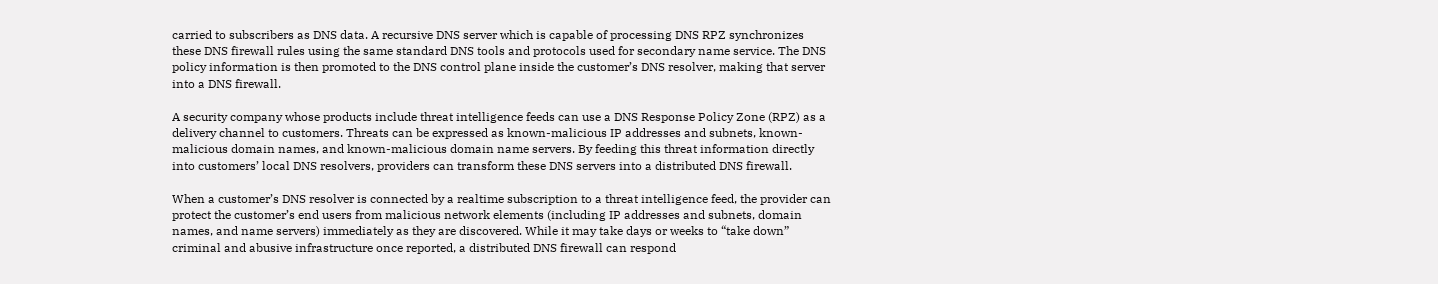carried to subscribers as DNS data. A recursive DNS server which is capable of processing DNS RPZ synchronizes these DNS firewall rules using the same standard DNS tools and protocols used for secondary name service. The DNS policy information is then promoted to the DNS control plane inside the customer’s DNS resolver, making that server into a DNS firewall.

A security company whose products include threat intelligence feeds can use a DNS Response Policy Zone (RPZ) as a delivery channel to customers. Threats can be expressed as known-malicious IP addresses and subnets, known-malicious domain names, and known-malicious domain name servers. By feeding this threat information directly into customers’ local DNS resolvers, providers can transform these DNS servers into a distributed DNS firewall.

When a customer’s DNS resolver is connected by a realtime subscription to a threat intelligence feed, the provider can protect the customer’s end users from malicious network elements (including IP addresses and subnets, domain names, and name servers) immediately as they are discovered. While it may take days or weeks to “take down” criminal and abusive infrastructure once reported, a distributed DNS firewall can respond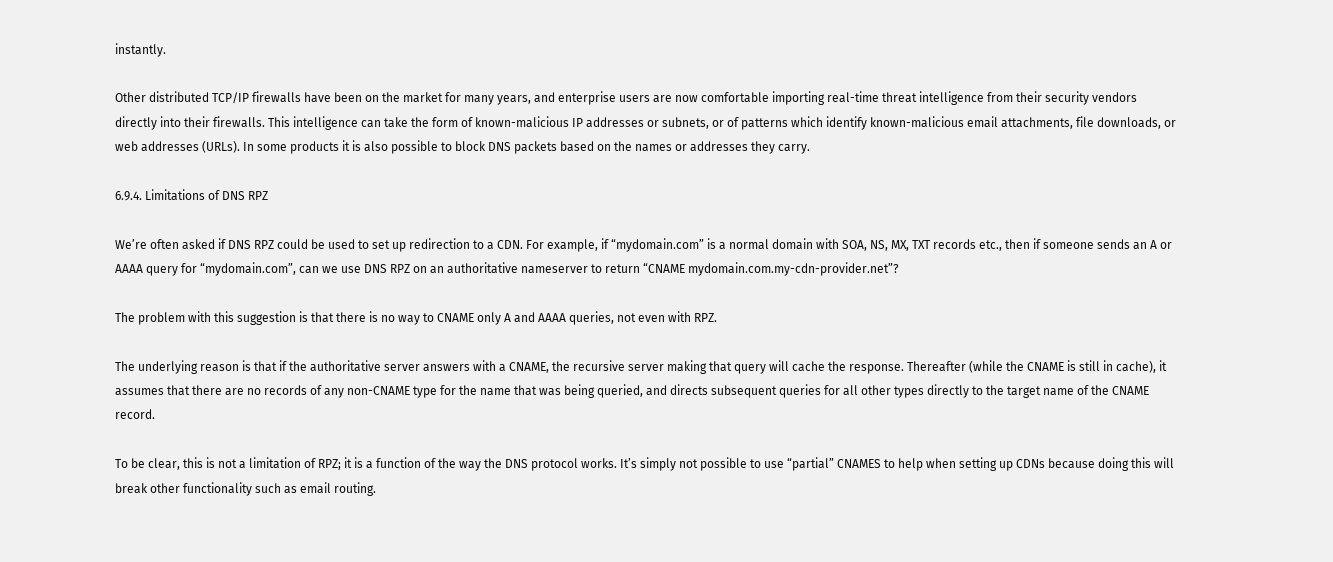instantly.

Other distributed TCP/IP firewalls have been on the market for many years, and enterprise users are now comfortable importing real-time threat intelligence from their security vendors directly into their firewalls. This intelligence can take the form of known-malicious IP addresses or subnets, or of patterns which identify known-malicious email attachments, file downloads, or web addresses (URLs). In some products it is also possible to block DNS packets based on the names or addresses they carry.

6.9.4. Limitations of DNS RPZ

We’re often asked if DNS RPZ could be used to set up redirection to a CDN. For example, if “mydomain.com” is a normal domain with SOA, NS, MX, TXT records etc., then if someone sends an A or AAAA query for “mydomain.com”, can we use DNS RPZ on an authoritative nameserver to return “CNAME mydomain.com.my-cdn-provider.net”?

The problem with this suggestion is that there is no way to CNAME only A and AAAA queries, not even with RPZ.

The underlying reason is that if the authoritative server answers with a CNAME, the recursive server making that query will cache the response. Thereafter (while the CNAME is still in cache), it assumes that there are no records of any non-CNAME type for the name that was being queried, and directs subsequent queries for all other types directly to the target name of the CNAME record.

To be clear, this is not a limitation of RPZ; it is a function of the way the DNS protocol works. It’s simply not possible to use “partial” CNAMES to help when setting up CDNs because doing this will break other functionality such as email routing.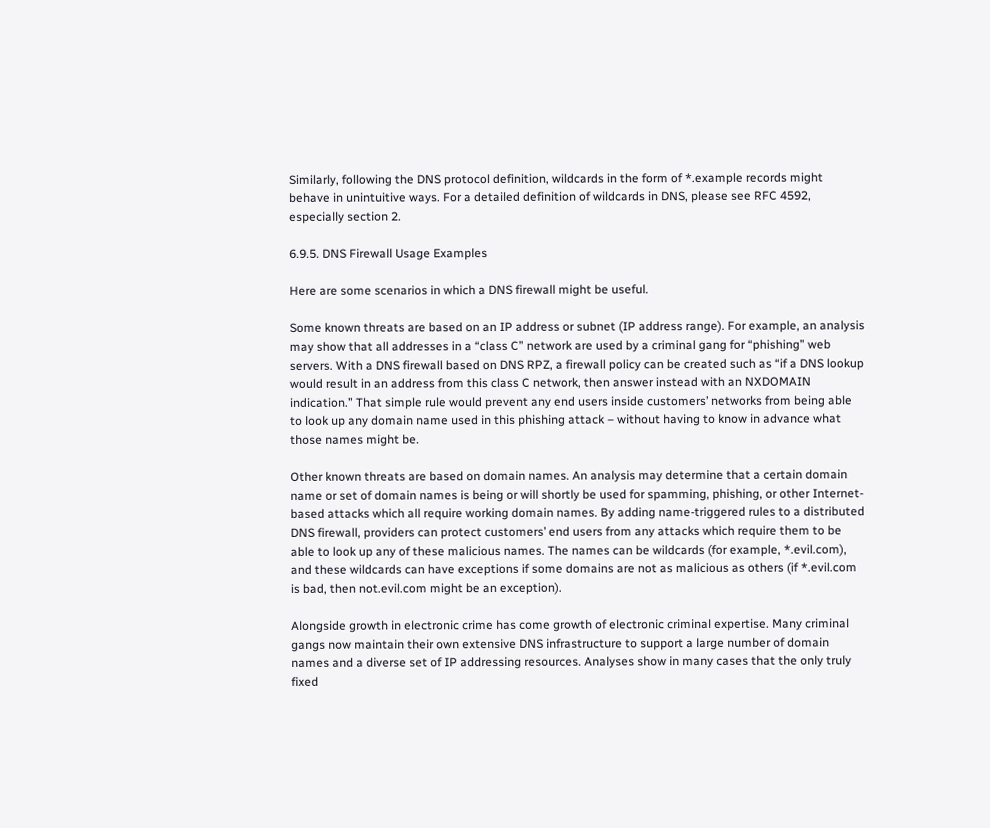Similarly, following the DNS protocol definition, wildcards in the form of *.example records might behave in unintuitive ways. For a detailed definition of wildcards in DNS, please see RFC 4592, especially section 2.

6.9.5. DNS Firewall Usage Examples

Here are some scenarios in which a DNS firewall might be useful.

Some known threats are based on an IP address or subnet (IP address range). For example, an analysis may show that all addresses in a “class C” network are used by a criminal gang for “phishing” web servers. With a DNS firewall based on DNS RPZ, a firewall policy can be created such as “if a DNS lookup would result in an address from this class C network, then answer instead with an NXDOMAIN indication.” That simple rule would prevent any end users inside customers’ networks from being able to look up any domain name used in this phishing attack – without having to know in advance what those names might be.

Other known threats are based on domain names. An analysis may determine that a certain domain name or set of domain names is being or will shortly be used for spamming, phishing, or other Internet-based attacks which all require working domain names. By adding name-triggered rules to a distributed DNS firewall, providers can protect customers’ end users from any attacks which require them to be able to look up any of these malicious names. The names can be wildcards (for example, *.evil.com), and these wildcards can have exceptions if some domains are not as malicious as others (if *.evil.com is bad, then not.evil.com might be an exception).

Alongside growth in electronic crime has come growth of electronic criminal expertise. Many criminal gangs now maintain their own extensive DNS infrastructure to support a large number of domain names and a diverse set of IP addressing resources. Analyses show in many cases that the only truly fixed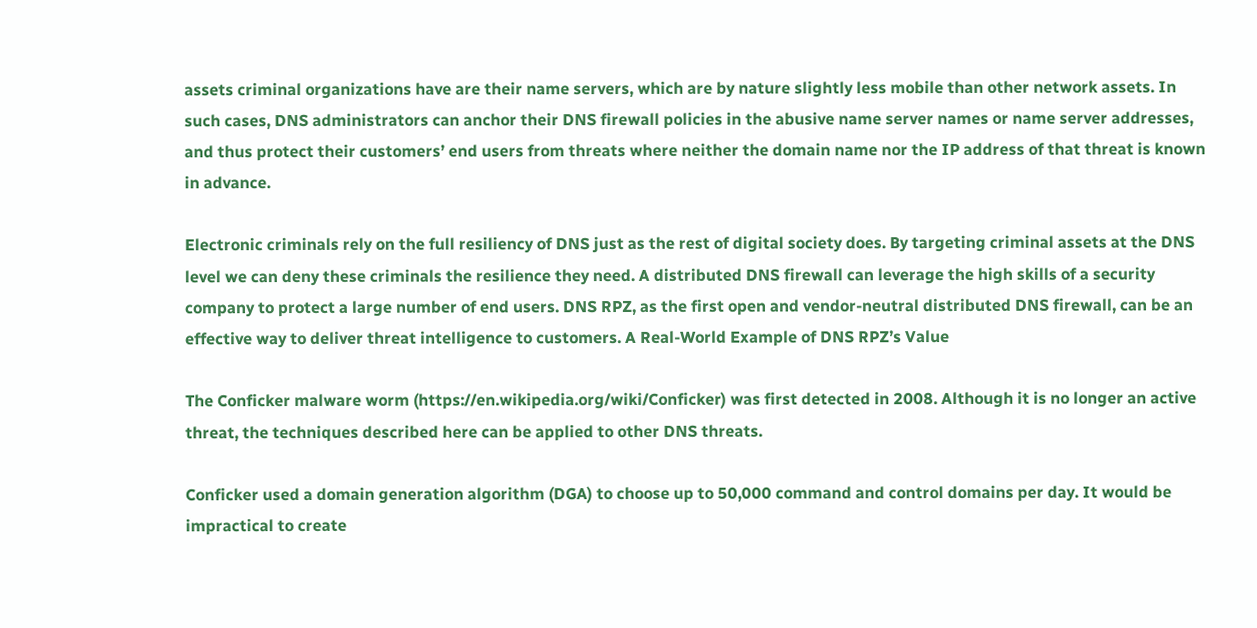assets criminal organizations have are their name servers, which are by nature slightly less mobile than other network assets. In such cases, DNS administrators can anchor their DNS firewall policies in the abusive name server names or name server addresses, and thus protect their customers’ end users from threats where neither the domain name nor the IP address of that threat is known in advance.

Electronic criminals rely on the full resiliency of DNS just as the rest of digital society does. By targeting criminal assets at the DNS level we can deny these criminals the resilience they need. A distributed DNS firewall can leverage the high skills of a security company to protect a large number of end users. DNS RPZ, as the first open and vendor-neutral distributed DNS firewall, can be an effective way to deliver threat intelligence to customers. A Real-World Example of DNS RPZ’s Value

The Conficker malware worm (https://en.wikipedia.org/wiki/Conficker) was first detected in 2008. Although it is no longer an active threat, the techniques described here can be applied to other DNS threats.

Conficker used a domain generation algorithm (DGA) to choose up to 50,000 command and control domains per day. It would be impractical to create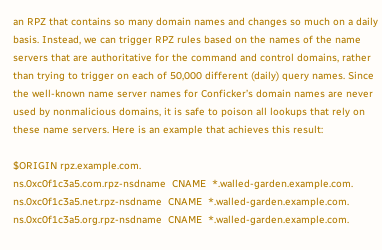an RPZ that contains so many domain names and changes so much on a daily basis. Instead, we can trigger RPZ rules based on the names of the name servers that are authoritative for the command and control domains, rather than trying to trigger on each of 50,000 different (daily) query names. Since the well-known name server names for Conficker’s domain names are never used by nonmalicious domains, it is safe to poison all lookups that rely on these name servers. Here is an example that achieves this result:

$ORIGIN rpz.example.com.
ns.0xc0f1c3a5.com.rpz-nsdname  CNAME  *.walled-garden.example.com.
ns.0xc0f1c3a5.net.rpz-nsdname  CNAME  *.walled-garden.example.com.
ns.0xc0f1c3a5.org.rpz-nsdname  CNAME  *.walled-garden.example.com.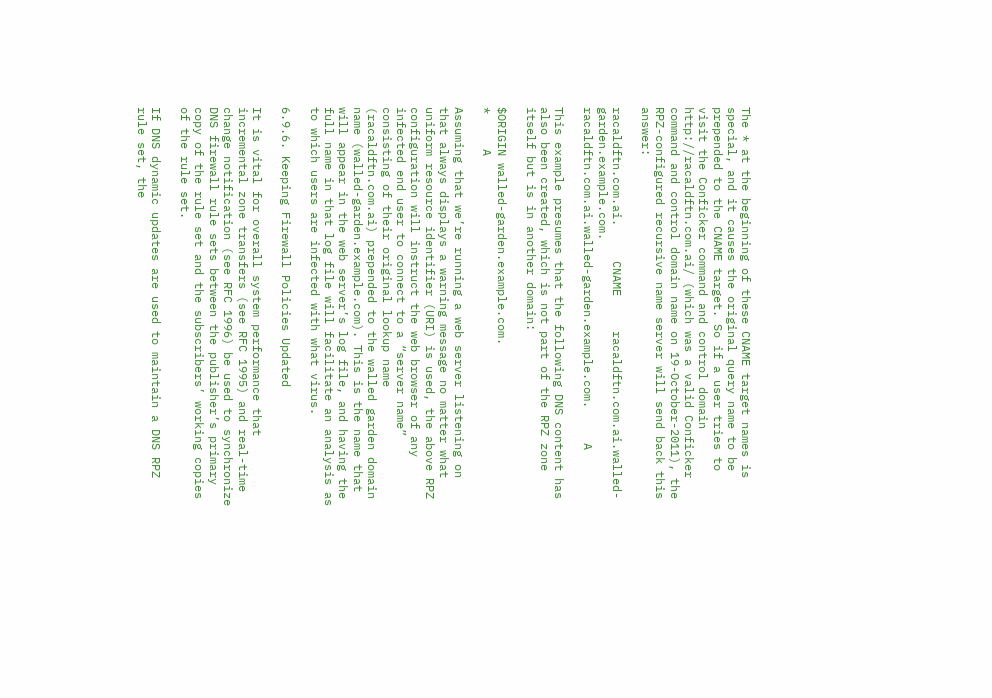The * at the beginning of these CNAME target names is special, and it causes the original query name to be prepended to the CNAME target. So if a user tries to visit the Conficker command and control domain http://racaldftn.com.ai/ (which was a valid Conficker command and control domain name on 19-October-2011), the RPZ-configured recursive name server will send back this answer:

racaldftn.com.ai.     CNAME     racaldftn.com.ai.walled-garden.example.com.
racaldftn.com.ai.walled-garden.example.com.     A

This example presumes that the following DNS content has also been created, which is not part of the RPZ zone itself but is in another domain:

$ORIGIN walled-garden.example.com.
*     A

Assuming that we’re running a web server listening on that always displays a warning message no matter what uniform resource identifier (URI) is used, the above RPZ configuration will instruct the web browser of any infected end user to connect to a “server name” consisting of their original lookup name (racaldftn.com.ai) prepended to the walled garden domain name (walled-garden.example.com). This is the name that will appear in the web server’s log file, and having the full name in that log file will facilitate an analysis as to which users are infected with what virus.

6.9.6. Keeping Firewall Policies Updated

It is vital for overall system performance that incremental zone transfers (see RFC 1995) and real-time change notification (see RFC 1996) be used to synchronize DNS firewall rule sets between the publisher’s primary copy of the rule set and the subscribers’ working copies of the rule set.

If DNS dynamic updates are used to maintain a DNS RPZ rule set, the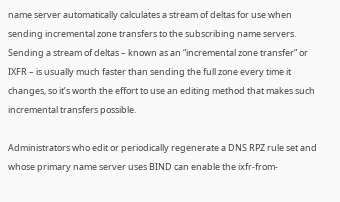name server automatically calculates a stream of deltas for use when sending incremental zone transfers to the subscribing name servers. Sending a stream of deltas – known as an “incremental zone transfer” or IXFR – is usually much faster than sending the full zone every time it changes, so it’s worth the effort to use an editing method that makes such incremental transfers possible.

Administrators who edit or periodically regenerate a DNS RPZ rule set and whose primary name server uses BIND can enable the ixfr-from-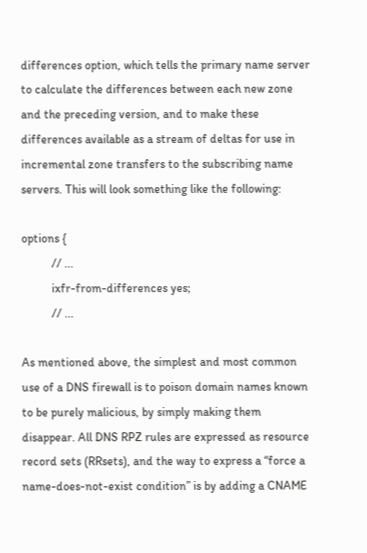differences option, which tells the primary name server to calculate the differences between each new zone and the preceding version, and to make these differences available as a stream of deltas for use in incremental zone transfers to the subscribing name servers. This will look something like the following:

options {
          // ...
          ixfr-from-differences yes;
          // ...

As mentioned above, the simplest and most common use of a DNS firewall is to poison domain names known to be purely malicious, by simply making them disappear. All DNS RPZ rules are expressed as resource record sets (RRsets), and the way to express a “force a name-does-not-exist condition” is by adding a CNAME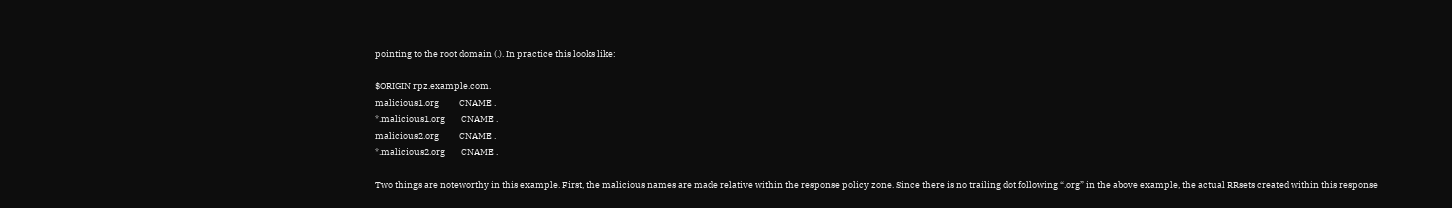pointing to the root domain (.). In practice this looks like:

$ORIGIN rpz.example.com.
malicious1.org          CNAME .
*.malicious1.org        CNAME .
malicious2.org          CNAME .
*.malicious2.org        CNAME .

Two things are noteworthy in this example. First, the malicious names are made relative within the response policy zone. Since there is no trailing dot following “.org” in the above example, the actual RRsets created within this response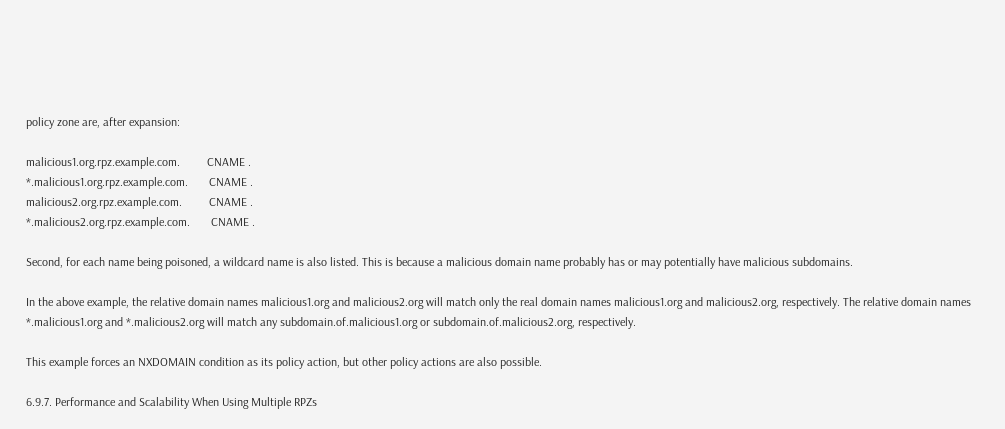policy zone are, after expansion:

malicious1.org.rpz.example.com.         CNAME .
*.malicious1.org.rpz.example.com.       CNAME .
malicious2.org.rpz.example.com.         CNAME .
*.malicious2.org.rpz.example.com.       CNAME .

Second, for each name being poisoned, a wildcard name is also listed. This is because a malicious domain name probably has or may potentially have malicious subdomains.

In the above example, the relative domain names malicious1.org and malicious2.org will match only the real domain names malicious1.org and malicious2.org, respectively. The relative domain names *.malicious1.org and *.malicious2.org will match any subdomain.of.malicious1.org or subdomain.of.malicious2.org, respectively.

This example forces an NXDOMAIN condition as its policy action, but other policy actions are also possible.

6.9.7. Performance and Scalability When Using Multiple RPZs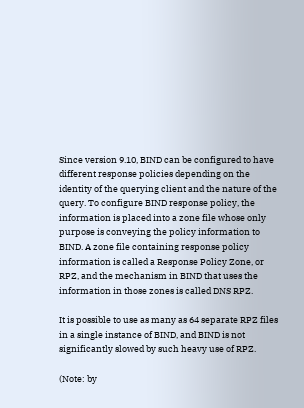Since version 9.10, BIND can be configured to have different response policies depending on the identity of the querying client and the nature of the query. To configure BIND response policy, the information is placed into a zone file whose only purpose is conveying the policy information to BIND. A zone file containing response policy information is called a Response Policy Zone, or RPZ, and the mechanism in BIND that uses the information in those zones is called DNS RPZ.

It is possible to use as many as 64 separate RPZ files in a single instance of BIND, and BIND is not significantly slowed by such heavy use of RPZ.

(Note: by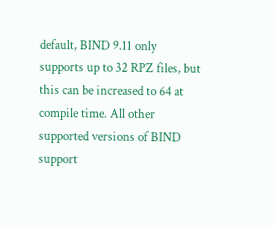default, BIND 9.11 only supports up to 32 RPZ files, but this can be increased to 64 at compile time. All other supported versions of BIND support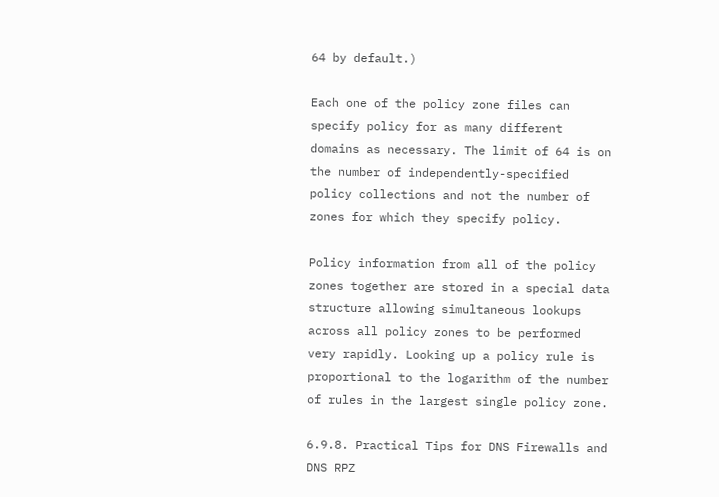64 by default.)

Each one of the policy zone files can specify policy for as many different domains as necessary. The limit of 64 is on the number of independently-specified policy collections and not the number of zones for which they specify policy.

Policy information from all of the policy zones together are stored in a special data structure allowing simultaneous lookups across all policy zones to be performed very rapidly. Looking up a policy rule is proportional to the logarithm of the number of rules in the largest single policy zone.

6.9.8. Practical Tips for DNS Firewalls and DNS RPZ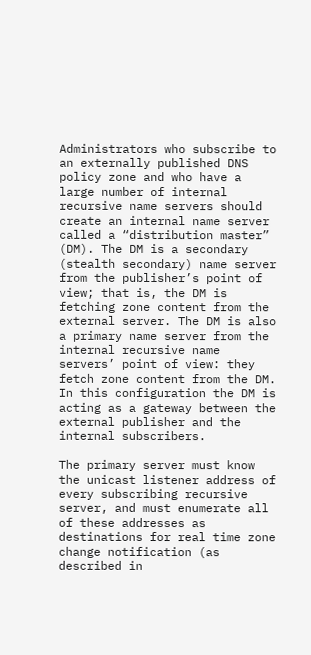Administrators who subscribe to an externally published DNS policy zone and who have a large number of internal recursive name servers should create an internal name server called a “distribution master” (DM). The DM is a secondary (stealth secondary) name server from the publisher’s point of view; that is, the DM is fetching zone content from the external server. The DM is also a primary name server from the internal recursive name servers’ point of view: they fetch zone content from the DM. In this configuration the DM is acting as a gateway between the external publisher and the internal subscribers.

The primary server must know the unicast listener address of every subscribing recursive server, and must enumerate all of these addresses as destinations for real time zone change notification (as described in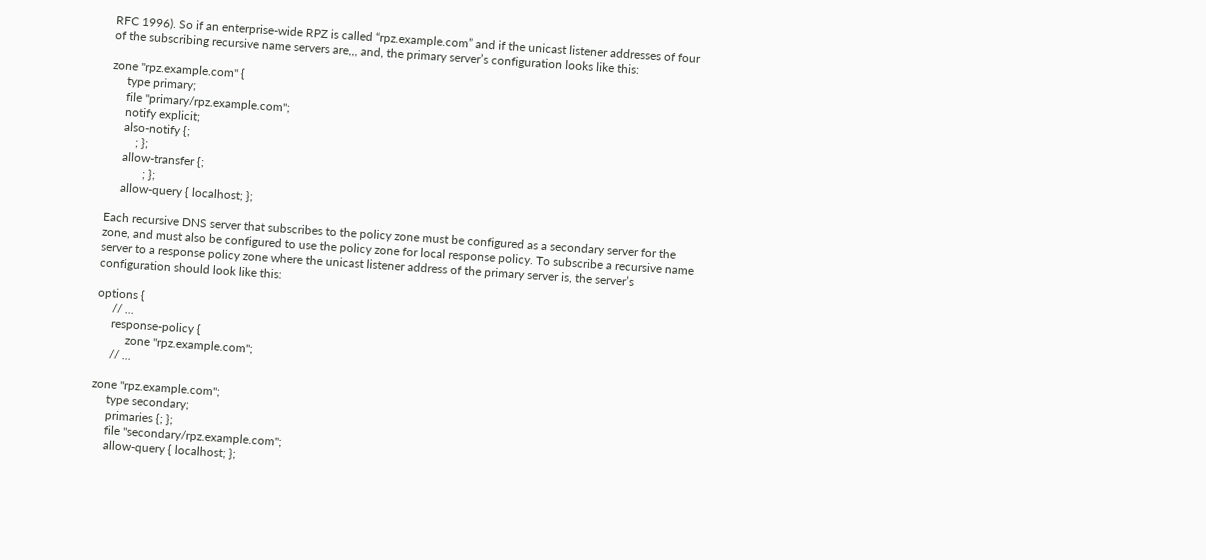RFC 1996). So if an enterprise-wide RPZ is called “rpz.example.com” and if the unicast listener addresses of four of the subscribing recursive name servers are,,, and, the primary server’s configuration looks like this:

zone "rpz.example.com" {
     type primary;
     file "primary/rpz.example.com";
     notify explicit;
     also-notify {;
         ; };
     allow-transfer {;
            ; };
     allow-query { localhost; };

Each recursive DNS server that subscribes to the policy zone must be configured as a secondary server for the zone, and must also be configured to use the policy zone for local response policy. To subscribe a recursive name server to a response policy zone where the unicast listener address of the primary server is, the server’s configuration should look like this:

options {
     // ...
     response-policy {
          zone "rpz.example.com";
     // ...

zone "rpz.example.com";
     type secondary;
     primaries {; };
     file "secondary/rpz.example.com";
     allow-query { localhost; };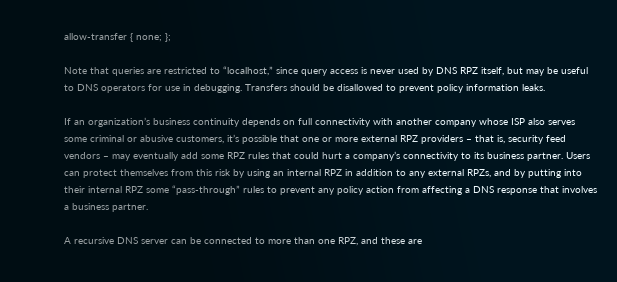allow-transfer { none; };

Note that queries are restricted to “localhost,” since query access is never used by DNS RPZ itself, but may be useful to DNS operators for use in debugging. Transfers should be disallowed to prevent policy information leaks.

If an organization’s business continuity depends on full connectivity with another company whose ISP also serves some criminal or abusive customers, it’s possible that one or more external RPZ providers – that is, security feed vendors – may eventually add some RPZ rules that could hurt a company’s connectivity to its business partner. Users can protect themselves from this risk by using an internal RPZ in addition to any external RPZs, and by putting into their internal RPZ some “pass-through” rules to prevent any policy action from affecting a DNS response that involves a business partner.

A recursive DNS server can be connected to more than one RPZ, and these are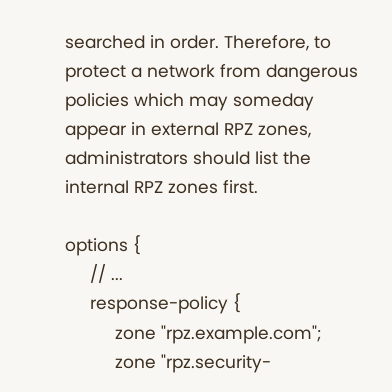searched in order. Therefore, to protect a network from dangerous policies which may someday appear in external RPZ zones, administrators should list the internal RPZ zones first.

options {
     // ...
     response-policy {
          zone "rpz.example.com";
          zone "rpz.security-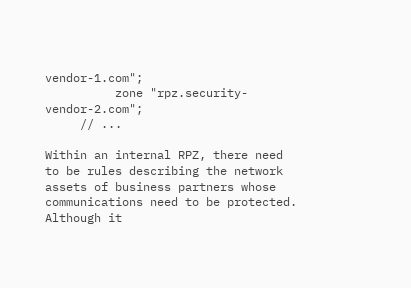vendor-1.com";
          zone "rpz.security-vendor-2.com";
     // ...

Within an internal RPZ, there need to be rules describing the network assets of business partners whose communications need to be protected. Although it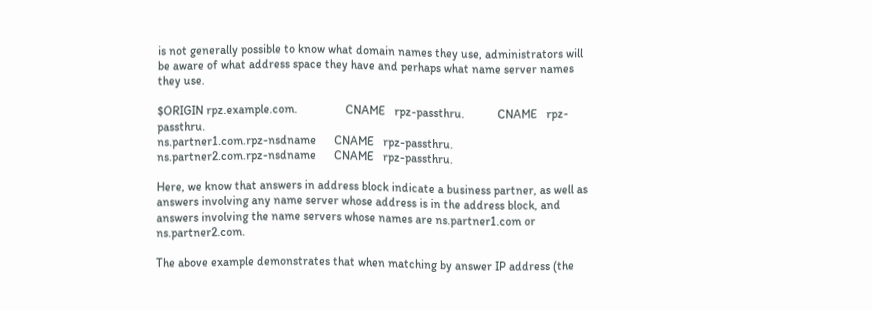is not generally possible to know what domain names they use, administrators will be aware of what address space they have and perhaps what name server names they use.

$ORIGIN rpz.example.com.                CNAME   rpz-passthru.           CNAME   rpz-passthru.
ns.partner1.com.rpz-nsdname      CNAME   rpz-passthru.
ns.partner2.com.rpz-nsdname      CNAME   rpz-passthru.

Here, we know that answers in address block indicate a business partner, as well as answers involving any name server whose address is in the address block, and answers involving the name servers whose names are ns.partner1.com or ns.partner2.com.

The above example demonstrates that when matching by answer IP address (the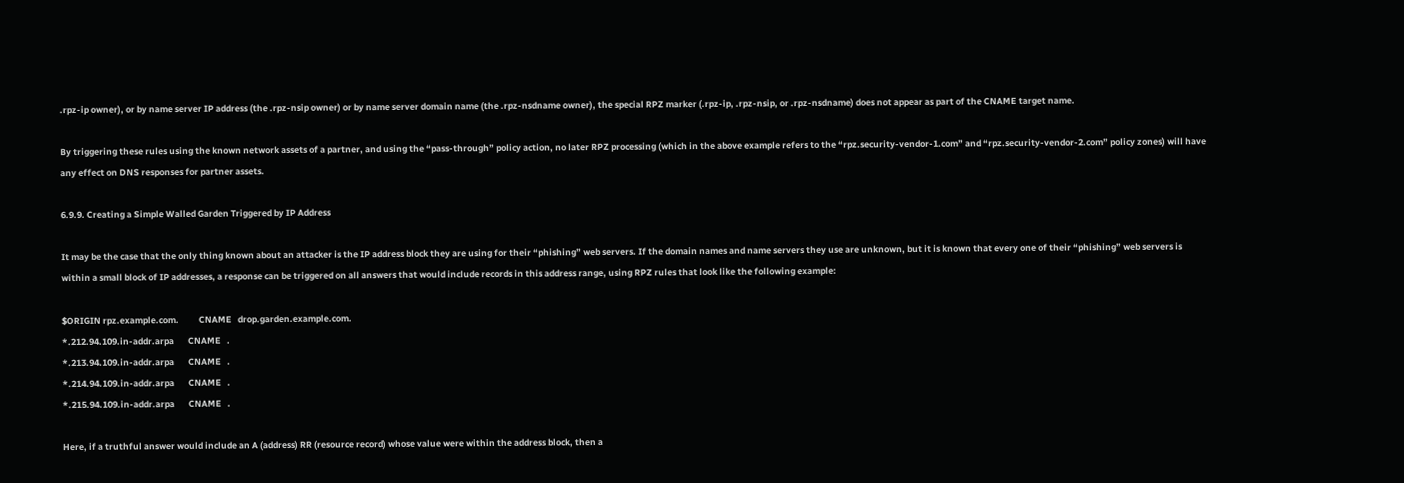.rpz-ip owner), or by name server IP address (the .rpz-nsip owner) or by name server domain name (the .rpz-nsdname owner), the special RPZ marker (.rpz-ip, .rpz-nsip, or .rpz-nsdname) does not appear as part of the CNAME target name.

By triggering these rules using the known network assets of a partner, and using the “pass-through” policy action, no later RPZ processing (which in the above example refers to the “rpz.security-vendor-1.com” and “rpz.security-vendor-2.com” policy zones) will have any effect on DNS responses for partner assets.

6.9.9. Creating a Simple Walled Garden Triggered by IP Address

It may be the case that the only thing known about an attacker is the IP address block they are using for their “phishing” web servers. If the domain names and name servers they use are unknown, but it is known that every one of their “phishing” web servers is within a small block of IP addresses, a response can be triggered on all answers that would include records in this address range, using RPZ rules that look like the following example:

$ORIGIN rpz.example.com.          CNAME   drop.garden.example.com.
*.212.94.109.in-addr.arpa       CNAME   .
*.213.94.109.in-addr.arpa       CNAME   .
*.214.94.109.in-addr.arpa       CNAME   .
*.215.94.109.in-addr.arpa       CNAME   .

Here, if a truthful answer would include an A (address) RR (resource record) whose value were within the address block, then a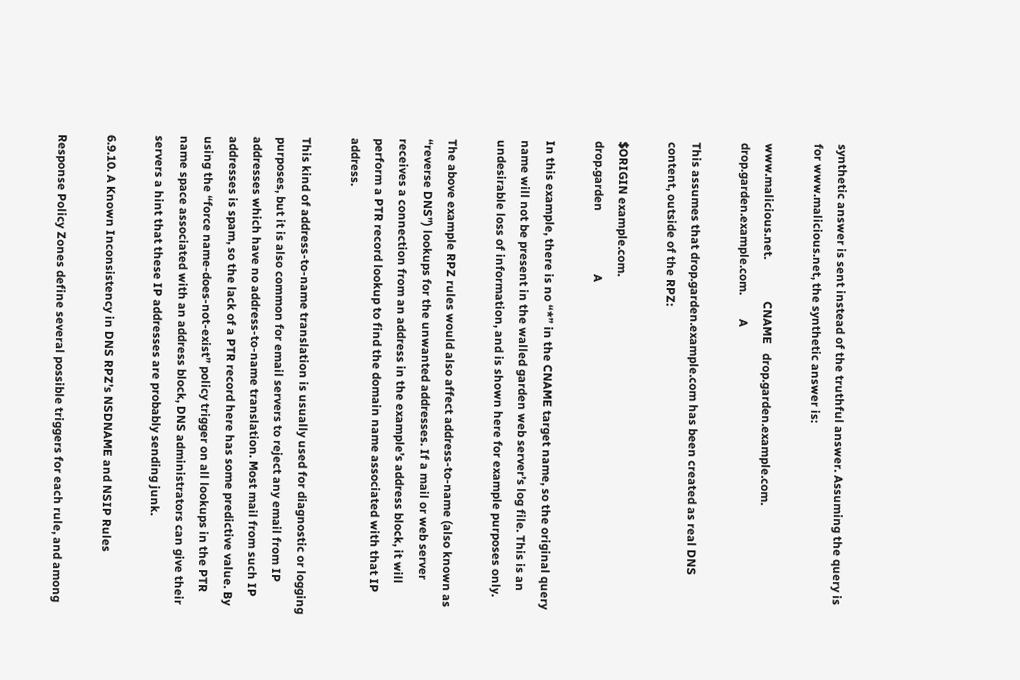synthetic answer is sent instead of the truthful answer. Assuming the query is for www.malicious.net, the synthetic answer is:

www.malicious.net.              CNAME   drop.garden.example.com.
drop.garden.example.com.        A

This assumes that drop.garden.example.com has been created as real DNS content, outside of the RPZ:

$ORIGIN example.com.
drop.garden                     A

In this example, there is no “*” in the CNAME target name, so the original query name will not be present in the walled garden web server’s log file. This is an undesirable loss of information, and is shown here for example purposes only.

The above example RPZ rules would also affect address-to-name (also known as “reverse DNS”) lookups for the unwanted addresses. If a mail or web server receives a connection from an address in the example’s address block, it will perform a PTR record lookup to find the domain name associated with that IP address.

This kind of address-to-name translation is usually used for diagnostic or logging purposes, but it is also common for email servers to reject any email from IP addresses which have no address-to-name translation. Most mail from such IP addresses is spam, so the lack of a PTR record here has some predictive value. By using the “force name-does-not-exist” policy trigger on all lookups in the PTR name space associated with an address block, DNS administrators can give their servers a hint that these IP addresses are probably sending junk.

6.9.10. A Known Inconsistency in DNS RPZ’s NSDNAME and NSIP Rules

Response Policy Zones define several possible triggers for each rule, and among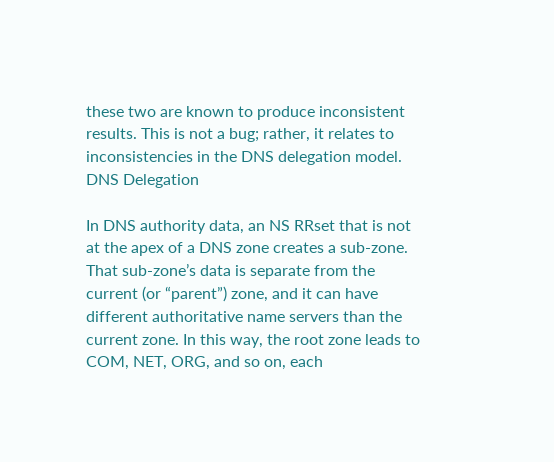these two are known to produce inconsistent results. This is not a bug; rather, it relates to inconsistencies in the DNS delegation model. DNS Delegation

In DNS authority data, an NS RRset that is not at the apex of a DNS zone creates a sub-zone. That sub-zone’s data is separate from the current (or “parent”) zone, and it can have different authoritative name servers than the current zone. In this way, the root zone leads to COM, NET, ORG, and so on, each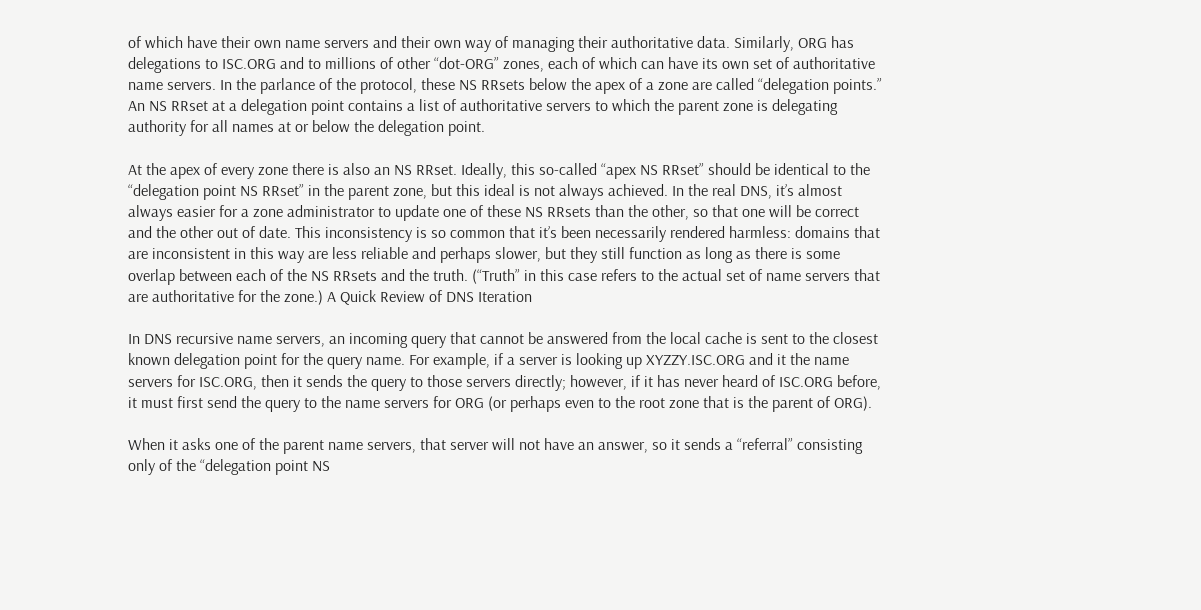of which have their own name servers and their own way of managing their authoritative data. Similarly, ORG has delegations to ISC.ORG and to millions of other “dot-ORG” zones, each of which can have its own set of authoritative name servers. In the parlance of the protocol, these NS RRsets below the apex of a zone are called “delegation points.” An NS RRset at a delegation point contains a list of authoritative servers to which the parent zone is delegating authority for all names at or below the delegation point.

At the apex of every zone there is also an NS RRset. Ideally, this so-called “apex NS RRset” should be identical to the “delegation point NS RRset” in the parent zone, but this ideal is not always achieved. In the real DNS, it’s almost always easier for a zone administrator to update one of these NS RRsets than the other, so that one will be correct and the other out of date. This inconsistency is so common that it’s been necessarily rendered harmless: domains that are inconsistent in this way are less reliable and perhaps slower, but they still function as long as there is some overlap between each of the NS RRsets and the truth. (“Truth” in this case refers to the actual set of name servers that are authoritative for the zone.) A Quick Review of DNS Iteration

In DNS recursive name servers, an incoming query that cannot be answered from the local cache is sent to the closest known delegation point for the query name. For example, if a server is looking up XYZZY.ISC.ORG and it the name servers for ISC.ORG, then it sends the query to those servers directly; however, if it has never heard of ISC.ORG before, it must first send the query to the name servers for ORG (or perhaps even to the root zone that is the parent of ORG).

When it asks one of the parent name servers, that server will not have an answer, so it sends a “referral” consisting only of the “delegation point NS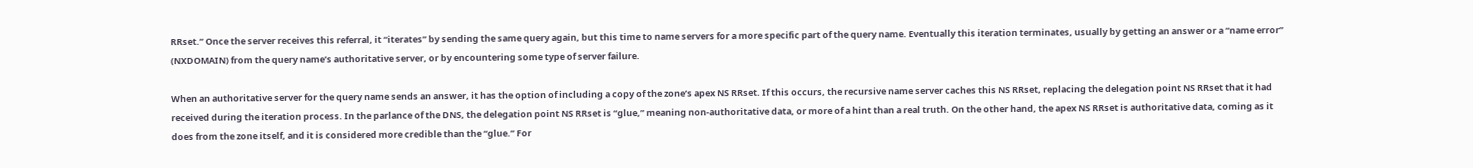RRset.” Once the server receives this referral, it “iterates” by sending the same query again, but this time to name servers for a more specific part of the query name. Eventually this iteration terminates, usually by getting an answer or a “name error” (NXDOMAIN) from the query name’s authoritative server, or by encountering some type of server failure.

When an authoritative server for the query name sends an answer, it has the option of including a copy of the zone’s apex NS RRset. If this occurs, the recursive name server caches this NS RRset, replacing the delegation point NS RRset that it had received during the iteration process. In the parlance of the DNS, the delegation point NS RRset is “glue,” meaning non-authoritative data, or more of a hint than a real truth. On the other hand, the apex NS RRset is authoritative data, coming as it does from the zone itself, and it is considered more credible than the “glue.” For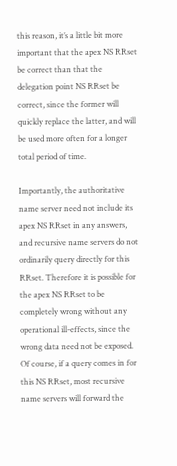this reason, it’s a little bit more important that the apex NS RRset be correct than that the delegation point NS RRset be correct, since the former will quickly replace the latter, and will be used more often for a longer total period of time.

Importantly, the authoritative name server need not include its apex NS RRset in any answers, and recursive name servers do not ordinarily query directly for this RRset. Therefore it is possible for the apex NS RRset to be completely wrong without any operational ill-effects, since the wrong data need not be exposed. Of course, if a query comes in for this NS RRset, most recursive name servers will forward the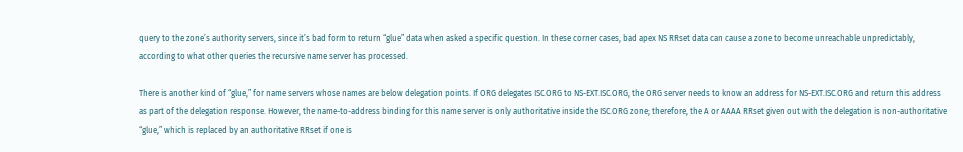query to the zone’s authority servers, since it’s bad form to return “glue” data when asked a specific question. In these corner cases, bad apex NS RRset data can cause a zone to become unreachable unpredictably, according to what other queries the recursive name server has processed.

There is another kind of “glue,” for name servers whose names are below delegation points. If ORG delegates ISC.ORG to NS-EXT.ISC.ORG, the ORG server needs to know an address for NS-EXT.ISC.ORG and return this address as part of the delegation response. However, the name-to-address binding for this name server is only authoritative inside the ISC.ORG zone; therefore, the A or AAAA RRset given out with the delegation is non-authoritative “glue,” which is replaced by an authoritative RRset if one is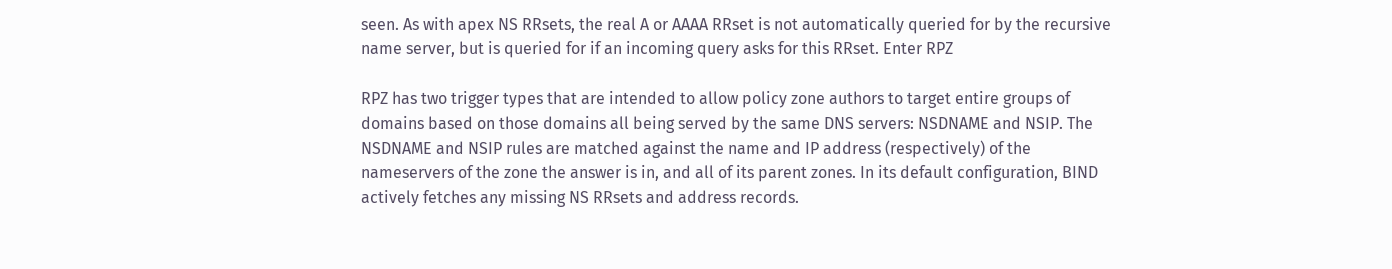seen. As with apex NS RRsets, the real A or AAAA RRset is not automatically queried for by the recursive name server, but is queried for if an incoming query asks for this RRset. Enter RPZ

RPZ has two trigger types that are intended to allow policy zone authors to target entire groups of domains based on those domains all being served by the same DNS servers: NSDNAME and NSIP. The NSDNAME and NSIP rules are matched against the name and IP address (respectively) of the nameservers of the zone the answer is in, and all of its parent zones. In its default configuration, BIND actively fetches any missing NS RRsets and address records.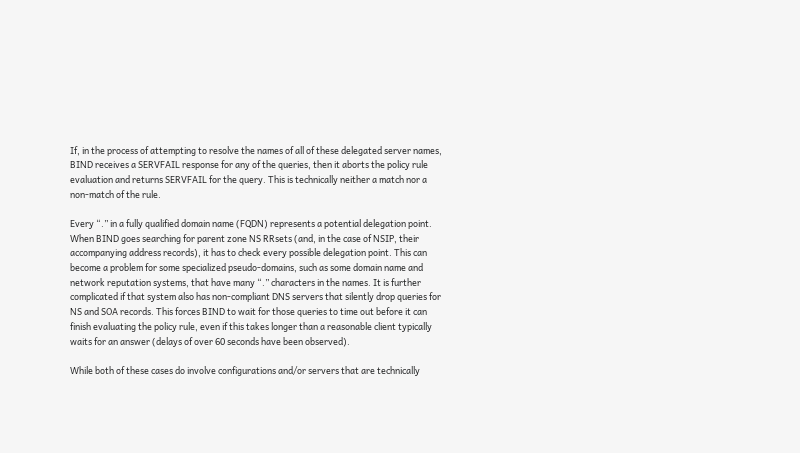If, in the process of attempting to resolve the names of all of these delegated server names, BIND receives a SERVFAIL response for any of the queries, then it aborts the policy rule evaluation and returns SERVFAIL for the query. This is technically neither a match nor a non-match of the rule.

Every “.” in a fully qualified domain name (FQDN) represents a potential delegation point. When BIND goes searching for parent zone NS RRsets (and, in the case of NSIP, their accompanying address records), it has to check every possible delegation point. This can become a problem for some specialized pseudo-domains, such as some domain name and network reputation systems, that have many “.” characters in the names. It is further complicated if that system also has non-compliant DNS servers that silently drop queries for NS and SOA records. This forces BIND to wait for those queries to time out before it can finish evaluating the policy rule, even if this takes longer than a reasonable client typically waits for an answer (delays of over 60 seconds have been observed).

While both of these cases do involve configurations and/or servers that are technically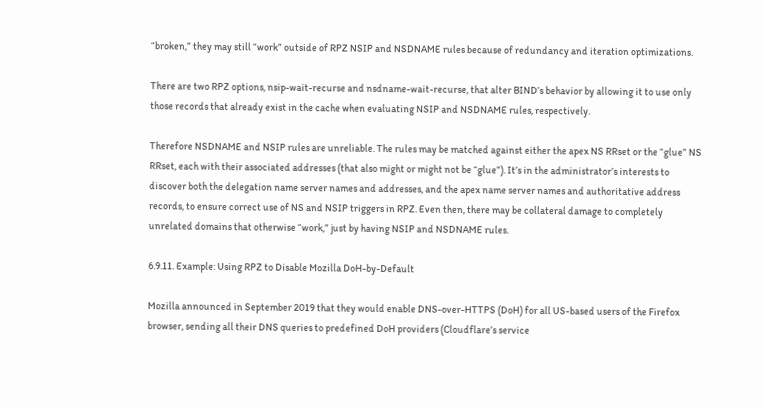“broken,” they may still “work” outside of RPZ NSIP and NSDNAME rules because of redundancy and iteration optimizations.

There are two RPZ options, nsip-wait-recurse and nsdname-wait-recurse, that alter BIND’s behavior by allowing it to use only those records that already exist in the cache when evaluating NSIP and NSDNAME rules, respectively.

Therefore NSDNAME and NSIP rules are unreliable. The rules may be matched against either the apex NS RRset or the “glue” NS RRset, each with their associated addresses (that also might or might not be “glue”). It’s in the administrator’s interests to discover both the delegation name server names and addresses, and the apex name server names and authoritative address records, to ensure correct use of NS and NSIP triggers in RPZ. Even then, there may be collateral damage to completely unrelated domains that otherwise “work,” just by having NSIP and NSDNAME rules.

6.9.11. Example: Using RPZ to Disable Mozilla DoH-by-Default

Mozilla announced in September 2019 that they would enable DNS-over-HTTPS (DoH) for all US-based users of the Firefox browser, sending all their DNS queries to predefined DoH providers (Cloudflare’s service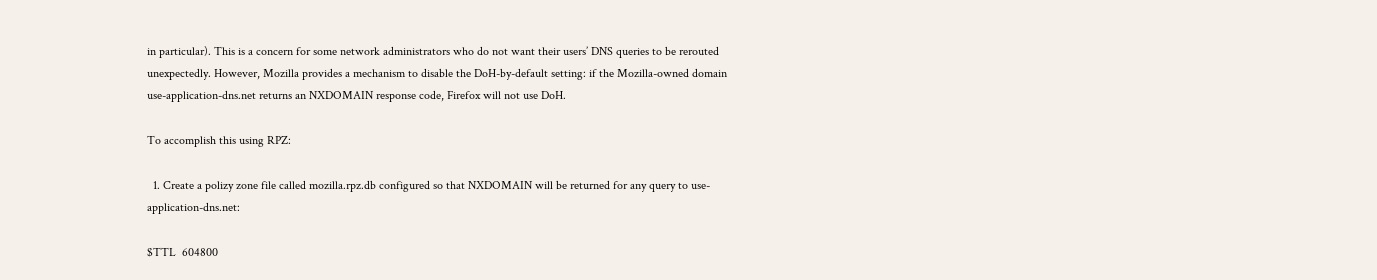in particular). This is a concern for some network administrators who do not want their users’ DNS queries to be rerouted unexpectedly. However, Mozilla provides a mechanism to disable the DoH-by-default setting: if the Mozilla-owned domain use-application-dns.net returns an NXDOMAIN response code, Firefox will not use DoH.

To accomplish this using RPZ:

  1. Create a polizy zone file called mozilla.rpz.db configured so that NXDOMAIN will be returned for any query to use-application-dns.net:

$TTL  604800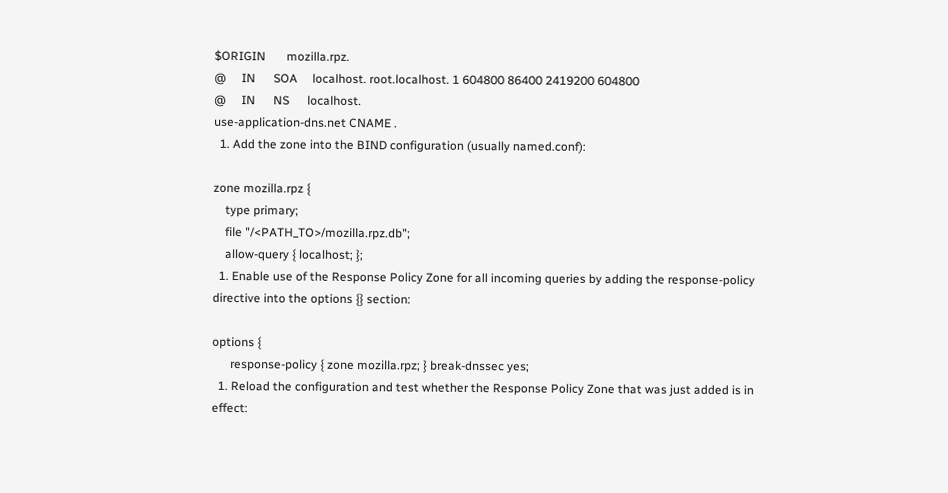$ORIGIN       mozilla.rpz.
@     IN      SOA     localhost. root.localhost. 1 604800 86400 2419200 604800
@     IN      NS      localhost.
use-application-dns.net CNAME .
  1. Add the zone into the BIND configuration (usually named.conf):

zone mozilla.rpz {
    type primary;
    file "/<PATH_TO>/mozilla.rpz.db";
    allow-query { localhost; };
  1. Enable use of the Response Policy Zone for all incoming queries by adding the response-policy directive into the options {} section:

options {
      response-policy { zone mozilla.rpz; } break-dnssec yes;
  1. Reload the configuration and test whether the Response Policy Zone that was just added is in effect: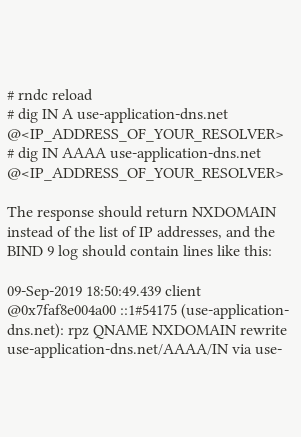# rndc reload
# dig IN A use-application-dns.net @<IP_ADDRESS_OF_YOUR_RESOLVER>
# dig IN AAAA use-application-dns.net @<IP_ADDRESS_OF_YOUR_RESOLVER>

The response should return NXDOMAIN instead of the list of IP addresses, and the BIND 9 log should contain lines like this:

09-Sep-2019 18:50:49.439 client @0x7faf8e004a00 ::1#54175 (use-application-dns.net): rpz QNAME NXDOMAIN rewrite use-application-dns.net/AAAA/IN via use-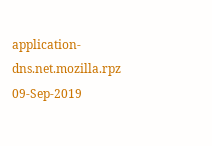application-dns.net.mozilla.rpz
09-Sep-2019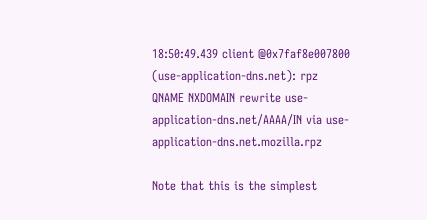18:50:49.439 client @0x7faf8e007800 (use-application-dns.net): rpz QNAME NXDOMAIN rewrite use-application-dns.net/AAAA/IN via use-application-dns.net.mozilla.rpz

Note that this is the simplest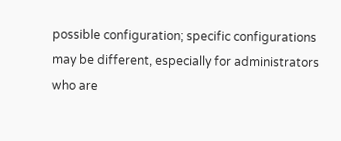possible configuration; specific configurations may be different, especially for administrators who are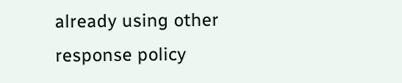already using other response policy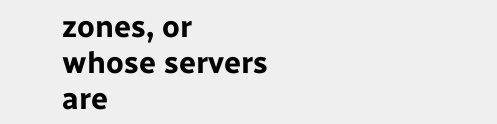zones, or whose servers are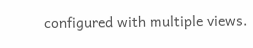configured with multiple views.